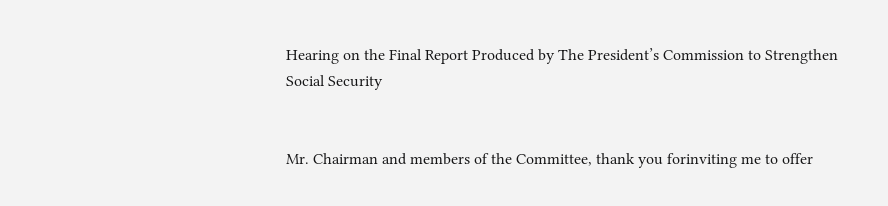Hearing on the Final Report Produced by The President’s Commission to Strengthen Social Security


Mr. Chairman and members of the Committee, thank you forinviting me to offer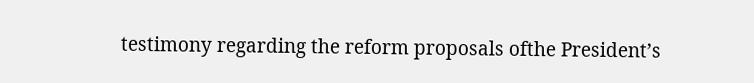testimony regarding the reform proposals ofthe President’s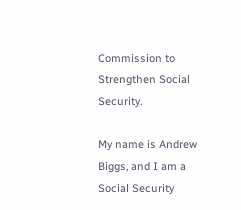Commission to Strengthen Social Security.

My name is Andrew Biggs, and I am a Social Security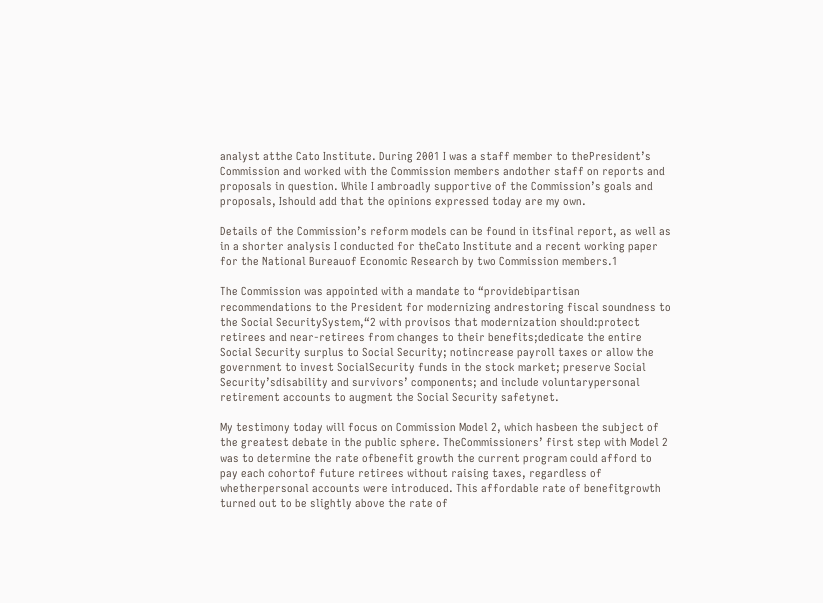analyst atthe Cato Institute. During 2001 I was a staff member to thePresident’s Commission and worked with the Commission members andother staff on reports and proposals in question. While I ambroadly supportive of the Commission’s goals and proposals, Ishould add that the opinions expressed today are my own.

Details of the Commission’s reform models can be found in itsfinal report, as well as in a shorter analysis I conducted for theCato Institute and a recent working paper for the National Bureauof Economic Research by two Commission members.1

The Commission was appointed with a mandate to “providebipartisan recommendations to the President for modernizing andrestoring fiscal soundness to the Social SecuritySystem,“2 with provisos that modernization should:protect retirees and near‐retirees from changes to their benefits;dedicate the entire Social Security surplus to Social Security; notincrease payroll taxes or allow the government to invest SocialSecurity funds in the stock market; preserve Social Security’sdisability and survivors’ components; and include voluntarypersonal retirement accounts to augment the Social Security safetynet.

My testimony today will focus on Commission Model 2, which hasbeen the subject of the greatest debate in the public sphere. TheCommissioners’ first step with Model 2 was to determine the rate ofbenefit growth the current program could afford to pay each cohortof future retirees without raising taxes, regardless of whetherpersonal accounts were introduced. This affordable rate of benefitgrowth turned out to be slightly above the rate of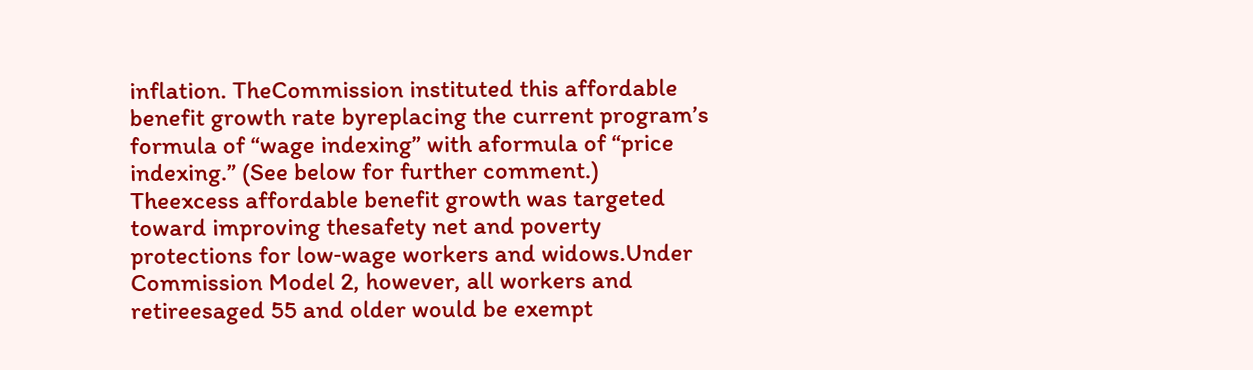inflation. TheCommission instituted this affordable benefit growth rate byreplacing the current program’s formula of “wage indexing” with aformula of “price indexing.” (See below for further comment.) Theexcess affordable benefit growth was targeted toward improving thesafety net and poverty protections for low‐wage workers and widows.Under Commission Model 2, however, all workers and retireesaged 55 and older would be exempt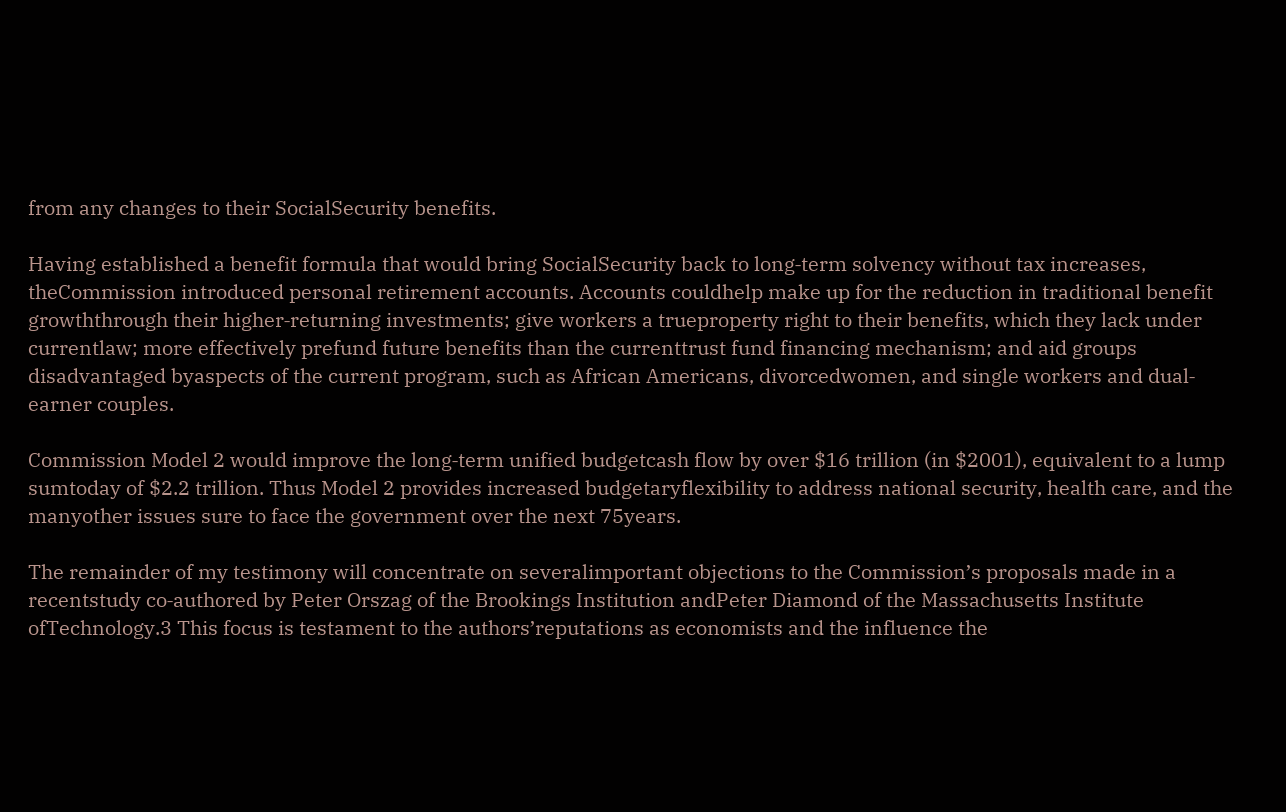from any changes to their SocialSecurity benefits.

Having established a benefit formula that would bring SocialSecurity back to long‐term solvency without tax increases, theCommission introduced personal retirement accounts. Accounts couldhelp make up for the reduction in traditional benefit growththrough their higher‐returning investments; give workers a trueproperty right to their benefits, which they lack under currentlaw; more effectively prefund future benefits than the currenttrust fund financing mechanism; and aid groups disadvantaged byaspects of the current program, such as African Americans, divorcedwomen, and single workers and dual‐earner couples.

Commission Model 2 would improve the long‐term unified budgetcash flow by over $16 trillion (in $2001), equivalent to a lump sumtoday of $2.2 trillion. Thus Model 2 provides increased budgetaryflexibility to address national security, health care, and the manyother issues sure to face the government over the next 75years.

The remainder of my testimony will concentrate on severalimportant objections to the Commission’s proposals made in a recentstudy co‐authored by Peter Orszag of the Brookings Institution andPeter Diamond of the Massachusetts Institute ofTechnology.3 This focus is testament to the authors’reputations as economists and the influence the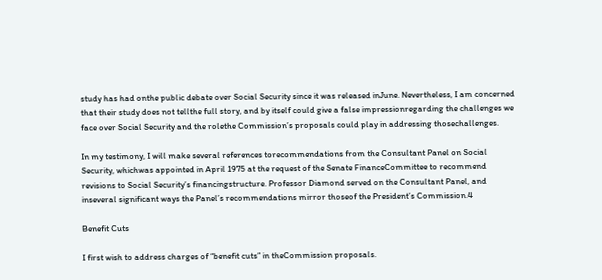study has had onthe public debate over Social Security since it was released inJune. Nevertheless, I am concerned that their study does not tellthe full story, and by itself could give a false impressionregarding the challenges we face over Social Security and the rolethe Commission’s proposals could play in addressing thosechallenges.

In my testimony, I will make several references torecommendations from the Consultant Panel on Social Security, whichwas appointed in April 1975 at the request of the Senate FinanceCommittee to recommend revisions to Social Security’s financingstructure. Professor Diamond served on the Consultant Panel, and inseveral significant ways the Panel’s recommendations mirror thoseof the President’s Commission.4

Benefit Cuts

I first wish to address charges of “benefit cuts” in theCommission proposals.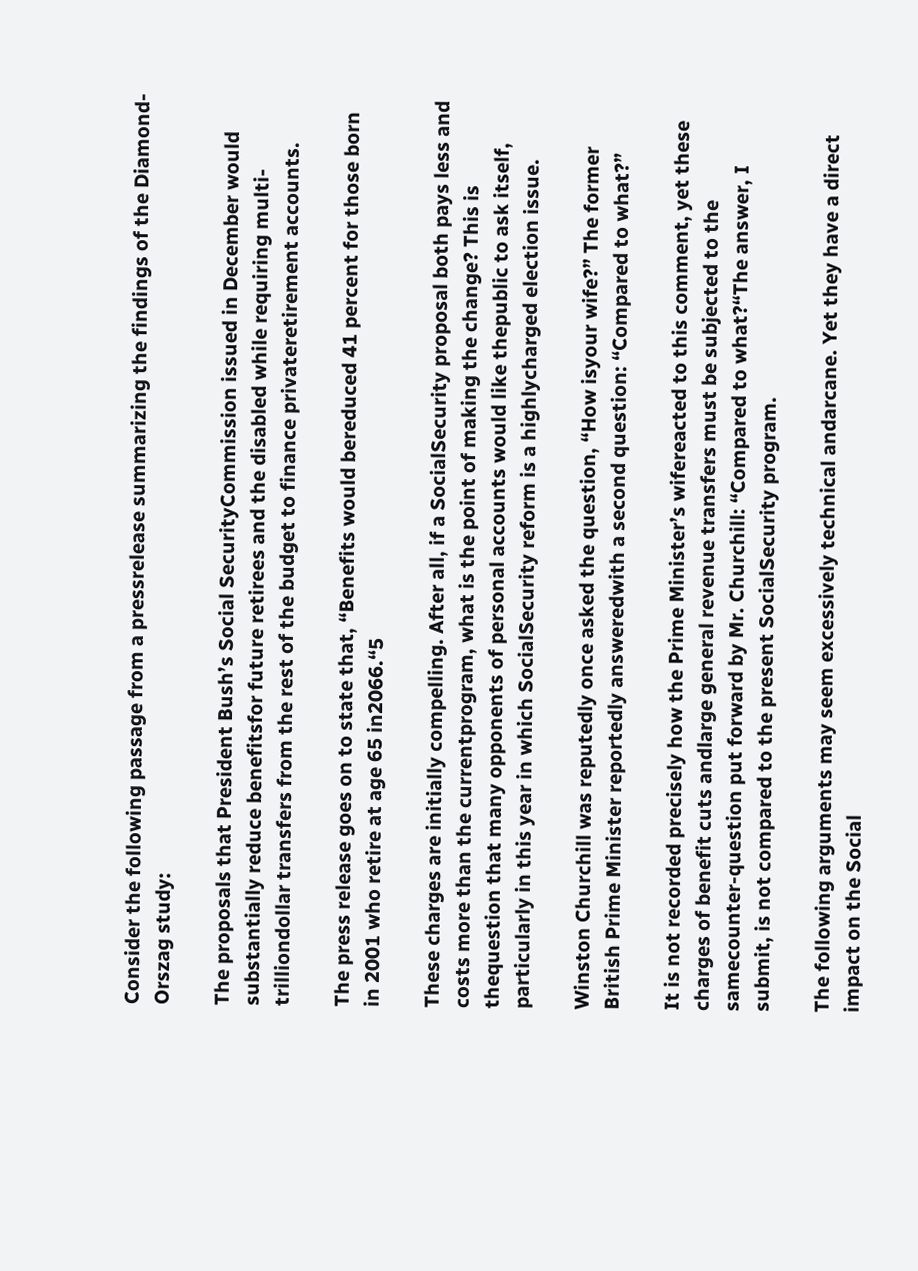Consider the following passage from a pressrelease summarizing the findings of the Diamond‐Orszag study:

The proposals that President Bush’s Social SecurityCommission issued in December would substantially reduce benefitsfor future retirees and the disabled while requiring multi‐trilliondollar transfers from the rest of the budget to finance privateretirement accounts.

The press release goes on to state that, “Benefits would bereduced 41 percent for those born in 2001 who retire at age 65 in2066.“5

These charges are initially compelling. After all, if a SocialSecurity proposal both pays less and costs more than the currentprogram, what is the point of making the change? This is thequestion that many opponents of personal accounts would like thepublic to ask itself, particularly in this year in which SocialSecurity reform is a highlycharged election issue.

Winston Churchill was reputedly once asked the question, “How isyour wife?” The former British Prime Minister reportedly answeredwith a second question: “Compared to what?”

It is not recorded precisely how the Prime Minister’s wifereacted to this comment, yet these charges of benefit cuts andlarge general revenue transfers must be subjected to the samecounter‐question put forward by Mr. Churchill: “Compared to what?“The answer, I submit, is not compared to the present SocialSecurity program.

The following arguments may seem excessively technical andarcane. Yet they have a direct impact on the Social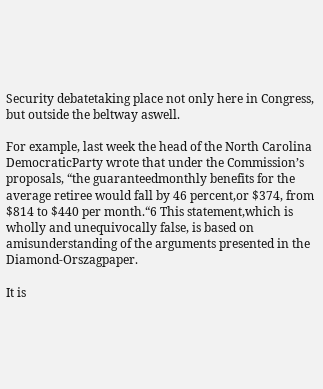Security debatetaking place not only here in Congress, but outside the beltway aswell.

For example, last week the head of the North Carolina DemocraticParty wrote that under the Commission’s proposals, “the guaranteedmonthly benefits for the average retiree would fall by 46 percent,or $374, from $814 to $440 per month.“6 This statement,which is wholly and unequivocally false, is based on amisunderstanding of the arguments presented in the Diamond‐Orszagpaper.

It is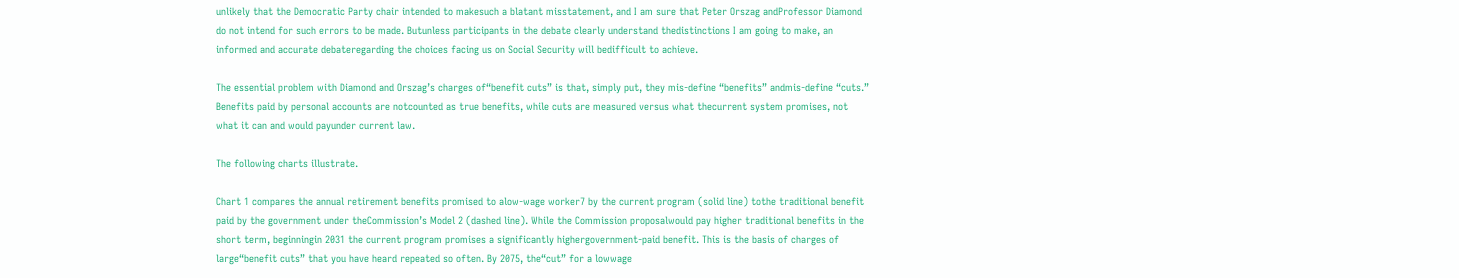unlikely that the Democratic Party chair intended to makesuch a blatant misstatement, and I am sure that Peter Orszag andProfessor Diamond do not intend for such errors to be made. Butunless participants in the debate clearly understand thedistinctions I am going to make, an informed and accurate debateregarding the choices facing us on Social Security will bedifficult to achieve.

The essential problem with Diamond and Orszag’s charges of“benefit cuts” is that, simply put, they mis‐define “benefits” andmis‐define “cuts.” Benefits paid by personal accounts are notcounted as true benefits, while cuts are measured versus what thecurrent system promises, not what it can and would payunder current law.

The following charts illustrate.

Chart 1 compares the annual retirement benefits promised to alow‐wage worker7 by the current program (solid line) tothe traditional benefit paid by the government under theCommission’s Model 2 (dashed line). While the Commission proposalwould pay higher traditional benefits in the short term, beginningin 2031 the current program promises a significantly highergovernment‐paid benefit. This is the basis of charges of large“benefit cuts” that you have heard repeated so often. By 2075, the“cut” for a lowwage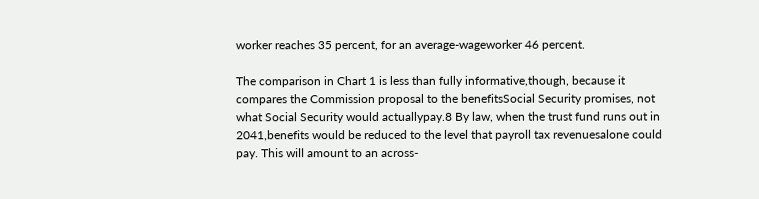worker reaches 35 percent, for an average‐wageworker 46 percent.

The comparison in Chart 1 is less than fully informative,though, because it compares the Commission proposal to the benefitsSocial Security promises, not what Social Security would actuallypay.8 By law, when the trust fund runs out in 2041,benefits would be reduced to the level that payroll tax revenuesalone could pay. This will amount to an across‐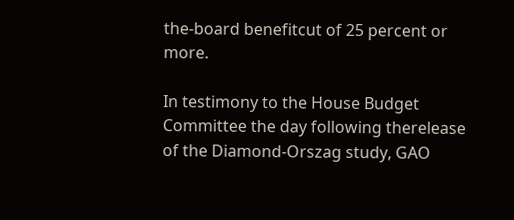the‐board benefitcut of 25 percent or more.

In testimony to the House Budget Committee the day following therelease of the Diamond‐Orszag study, GAO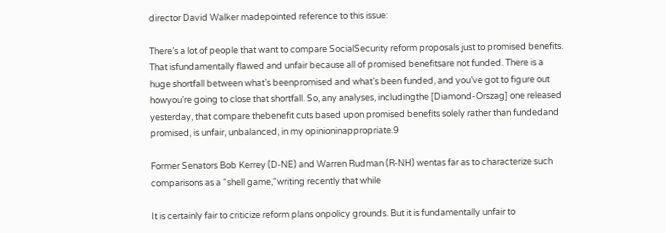director David Walker madepointed reference to this issue:

There’s a lot of people that want to compare SocialSecurity reform proposals just to promised benefits. That isfundamentally flawed and unfair because all of promised benefitsare not funded. There is a huge shortfall between what’s beenpromised and what’s been funded, and you’ve got to figure out howyou’re going to close that shortfall. So, any analyses, includingthe [Diamond‐Orszag] one released yesterday, that compare thebenefit cuts based upon promised benefits solely rather than fundedand promised, is unfair, unbalanced, in my opinioninappropriate.9

Former Senators Bob Kerrey (D‑NE) and Warren Rudman (R‑NH) wentas far as to characterize such comparisons as a “shell game,“writing recently that while

It is certainly fair to criticize reform plans onpolicy grounds. But it is fundamentally unfair to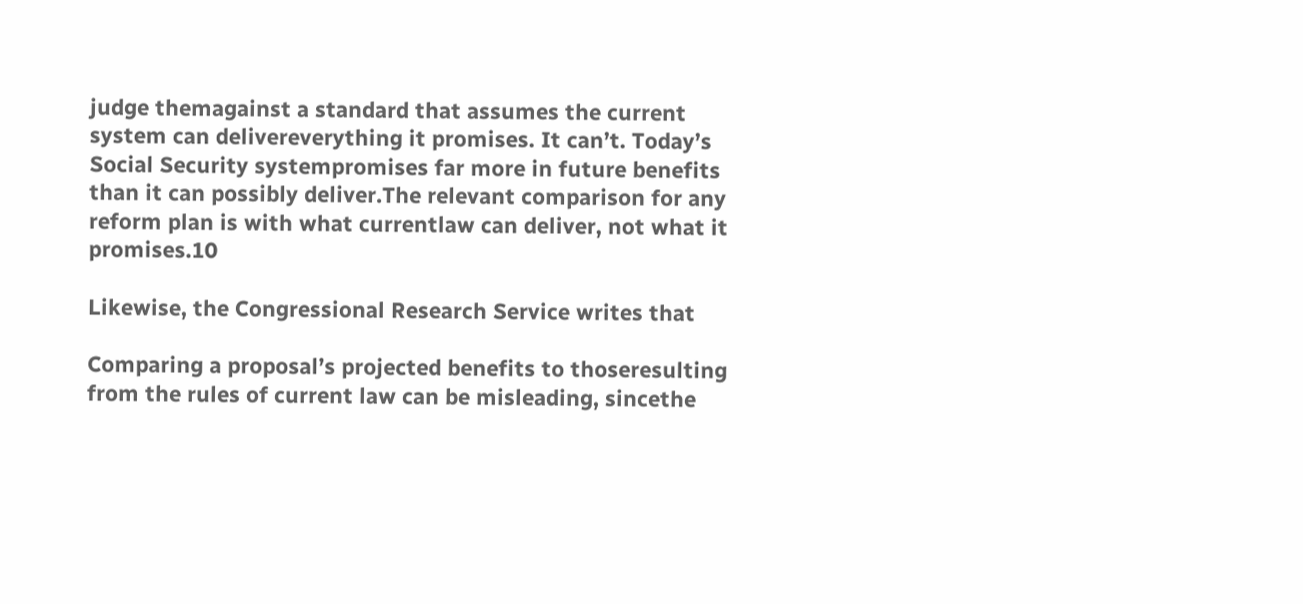judge themagainst a standard that assumes the current system can delivereverything it promises. It can’t. Today’s Social Security systempromises far more in future benefits than it can possibly deliver.The relevant comparison for any reform plan is with what currentlaw can deliver, not what it promises.10

Likewise, the Congressional Research Service writes that

Comparing a proposal’s projected benefits to thoseresulting from the rules of current law can be misleading, sincethe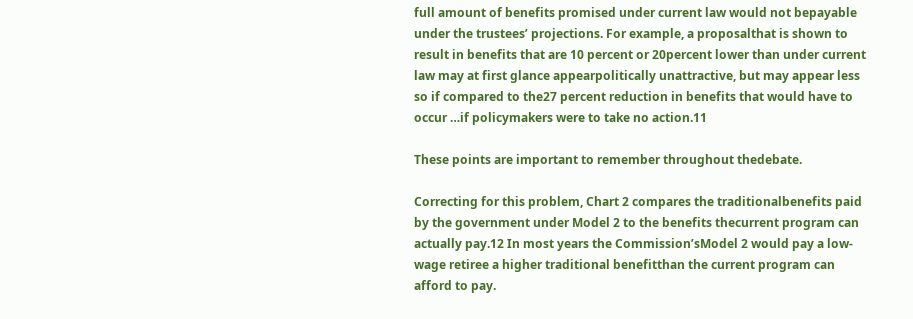full amount of benefits promised under current law would not bepayable under the trustees’ projections. For example, a proposalthat is shown to result in benefits that are 10 percent or 20percent lower than under current law may at first glance appearpolitically unattractive, but may appear less so if compared to the27 percent reduction in benefits that would have to occur …if policymakers were to take no action.11

These points are important to remember throughout thedebate.

Correcting for this problem, Chart 2 compares the traditionalbenefits paid by the government under Model 2 to the benefits thecurrent program can actually pay.12 In most years the Commission’sModel 2 would pay a low‐wage retiree a higher traditional benefitthan the current program can afford to pay.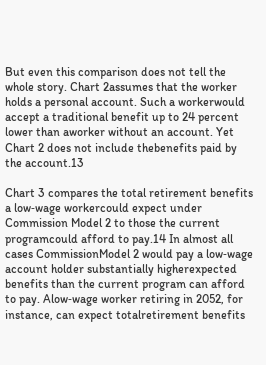But even this comparison does not tell the whole story. Chart 2assumes that the worker holds a personal account. Such a workerwould accept a traditional benefit up to 24 percent lower than aworker without an account. Yet Chart 2 does not include thebenefits paid by the account.13

Chart 3 compares the total retirement benefits a low‐wage workercould expect under Commission Model 2 to those the current programcould afford to pay.14 In almost all cases CommissionModel 2 would pay a low‐wage account holder substantially higherexpected benefits than the current program can afford to pay. Alow‐wage worker retiring in 2052, for instance, can expect totalretirement benefits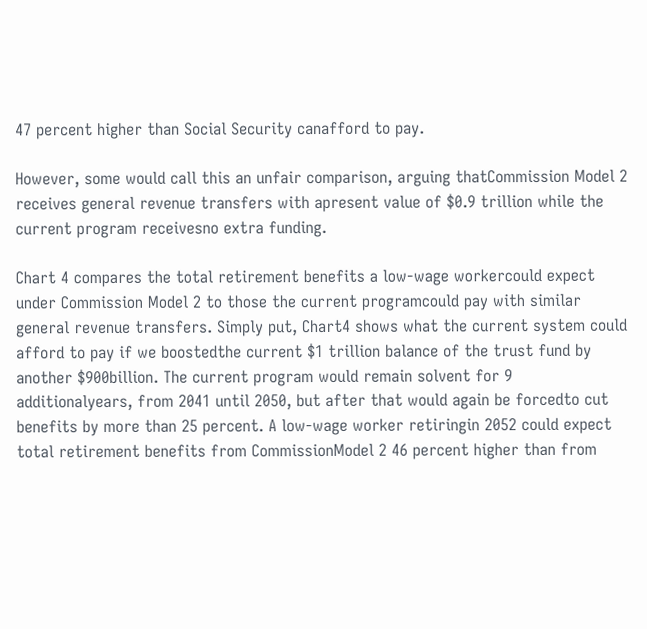47 percent higher than Social Security canafford to pay.

However, some would call this an unfair comparison, arguing thatCommission Model 2 receives general revenue transfers with apresent value of $0.9 trillion while the current program receivesno extra funding.

Chart 4 compares the total retirement benefits a low‐wage workercould expect under Commission Model 2 to those the current programcould pay with similar general revenue transfers. Simply put, Chart4 shows what the current system could afford to pay if we boostedthe current $1 trillion balance of the trust fund by another $900billion. The current program would remain solvent for 9 additionalyears, from 2041 until 2050, but after that would again be forcedto cut benefits by more than 25 percent. A low‐wage worker retiringin 2052 could expect total retirement benefits from CommissionModel 2 46 percent higher than from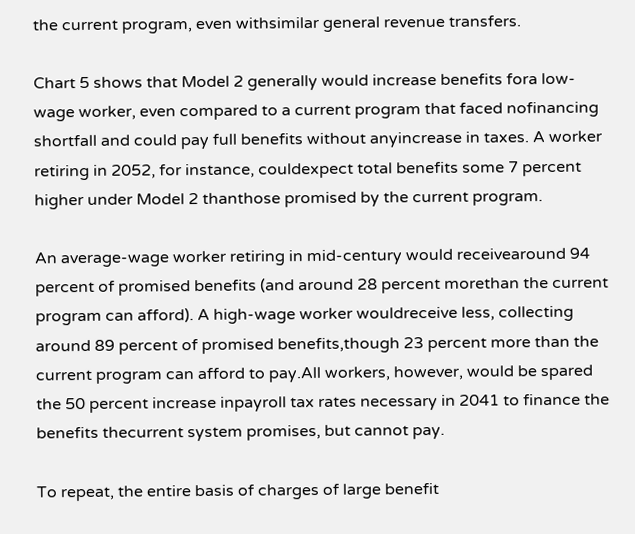the current program, even withsimilar general revenue transfers.

Chart 5 shows that Model 2 generally would increase benefits fora low‐wage worker, even compared to a current program that faced nofinancing shortfall and could pay full benefits without anyincrease in taxes. A worker retiring in 2052, for instance, couldexpect total benefits some 7 percent higher under Model 2 thanthose promised by the current program.

An average‐wage worker retiring in mid‐century would receivearound 94 percent of promised benefits (and around 28 percent morethan the current program can afford). A high‐wage worker wouldreceive less, collecting around 89 percent of promised benefits,though 23 percent more than the current program can afford to pay.All workers, however, would be spared the 50 percent increase inpayroll tax rates necessary in 2041 to finance the benefits thecurrent system promises, but cannot pay.

To repeat, the entire basis of charges of large benefit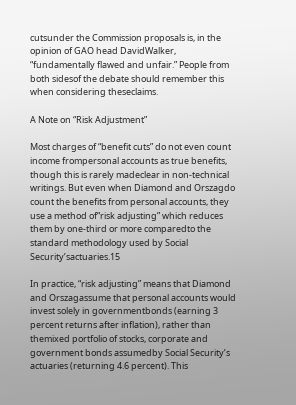cutsunder the Commission proposals is, in the opinion of GAO head DavidWalker, “fundamentally flawed and unfair.” People from both sidesof the debate should remember this when considering theseclaims.

A Note on “Risk Adjustment”

Most charges of “benefit cuts” do not even count income frompersonal accounts as true benefits, though this is rarely madeclear in non‐technical writings. But even when Diamond and Orszagdo count the benefits from personal accounts, they use a method of“risk adjusting” which reduces them by one‐third or more comparedto the standard methodology used by Social Security’sactuaries.15

In practice, “risk adjusting” means that Diamond and Orszagassume that personal accounts would invest solely in governmentbonds (earning 3 percent returns after inflation), rather than themixed portfolio of stocks, corporate and government bonds assumedby Social Security’s actuaries (returning 4.6 percent). This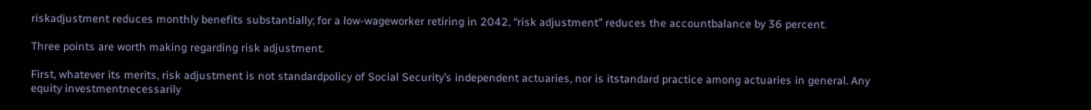riskadjustment reduces monthly benefits substantially; for a low‐wageworker retiring in 2042, “risk adjustment” reduces the accountbalance by 36 percent.

Three points are worth making regarding risk adjustment.

First, whatever its merits, risk adjustment is not standardpolicy of Social Security’s independent actuaries, nor is itstandard practice among actuaries in general. Any equity investmentnecessarily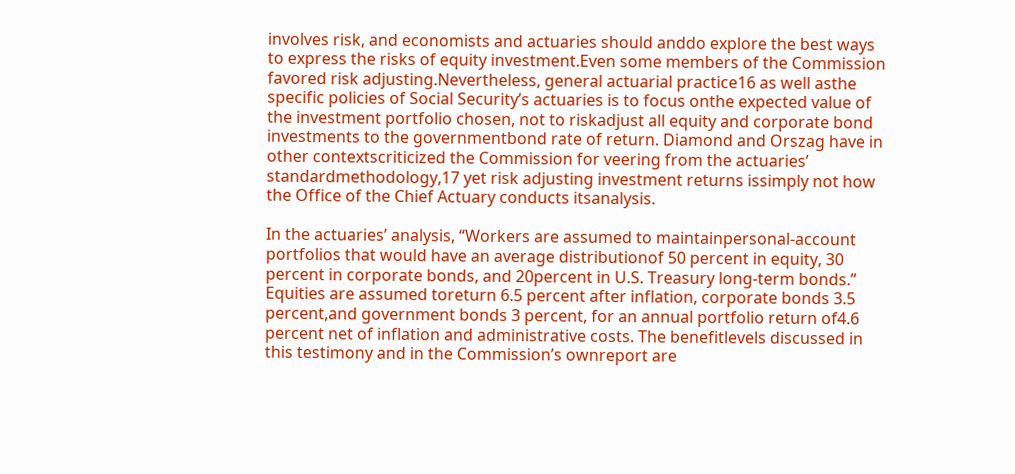involves risk, and economists and actuaries should anddo explore the best ways to express the risks of equity investment.Even some members of the Commission favored risk adjusting.Nevertheless, general actuarial practice16 as well asthe specific policies of Social Security’s actuaries is to focus onthe expected value of the investment portfolio chosen, not to riskadjust all equity and corporate bond investments to the governmentbond rate of return. Diamond and Orszag have in other contextscriticized the Commission for veering from the actuaries’ standardmethodology,17 yet risk adjusting investment returns issimply not how the Office of the Chief Actuary conducts itsanalysis.

In the actuaries’ analysis, “Workers are assumed to maintainpersonal‐account portfolios that would have an average distributionof 50 percent in equity, 30 percent in corporate bonds, and 20percent in U.S. Treasury long‐term bonds.” Equities are assumed toreturn 6.5 percent after inflation, corporate bonds 3.5 percent,and government bonds 3 percent, for an annual portfolio return of4.6 percent net of inflation and administrative costs. The benefitlevels discussed in this testimony and in the Commission’s ownreport are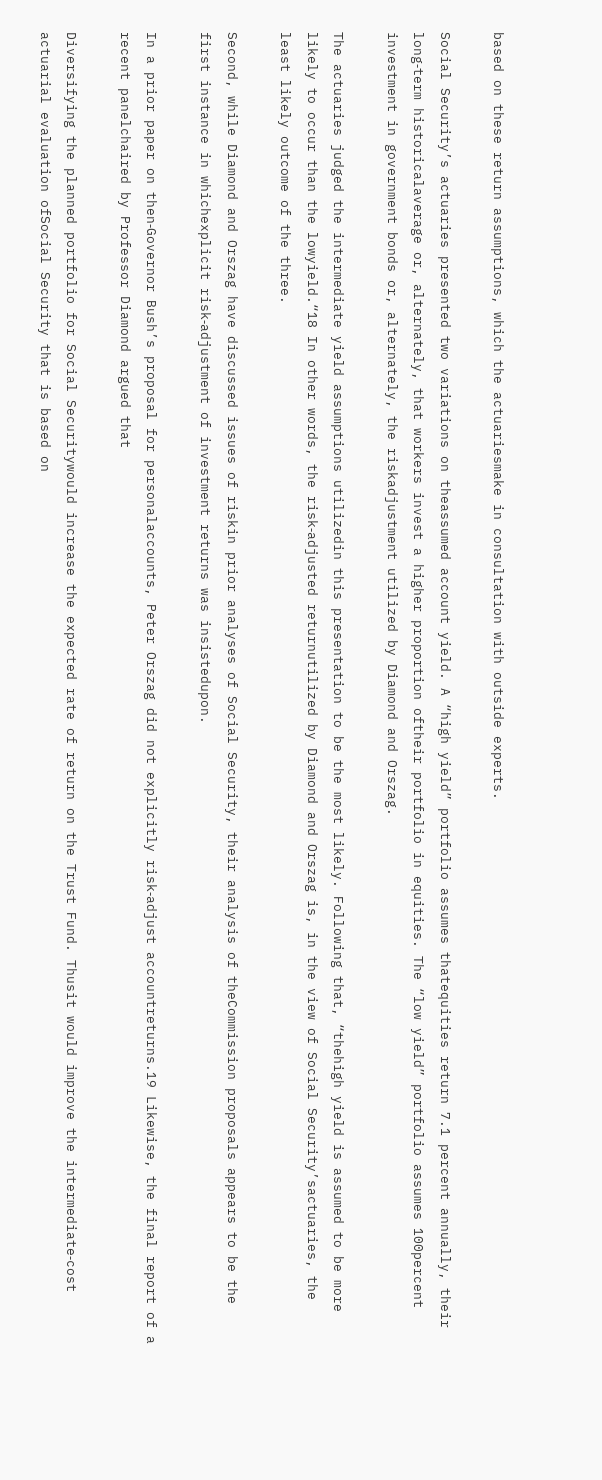based on these return assumptions, which the actuariesmake in consultation with outside experts.

Social Security’s actuaries presented two variations on theassumed account yield. A “high yield” portfolio assumes thatequities return 7.1 percent annually, their long‐term historicalaverage or, alternately, that workers invest a higher proportion oftheir portfolio in equities. The “low yield” portfolio assumes 100percent investment in government bonds or, alternately, the riskadjustment utilized by Diamond and Orszag.

The actuaries judged the intermediate yield assumptions utilizedin this presentation to be the most likely. Following that, “thehigh yield is assumed to be more likely to occur than the lowyield.“18 In other words, the risk‐adjusted returnutilized by Diamond and Orszag is, in the view of Social Security’sactuaries, the least likely outcome of the three.

Second, while Diamond and Orszag have discussed issues of riskin prior analyses of Social Security, their analysis of theCommission proposals appears to be the first instance in whichexplicit risk‐adjustment of investment returns was insistedupon.

In a prior paper on then‐Governor Bush’s proposal for personalaccounts, Peter Orszag did not explicitly risk‐adjust accountreturns.19 Likewise, the final report of a recent panelchaired by Professor Diamond argued that

Diversifying the planned portfolio for Social Securitywould increase the expected rate of return on the Trust Fund. Thusit would improve the intermediate‐cost actuarial evaluation ofSocial Security that is based on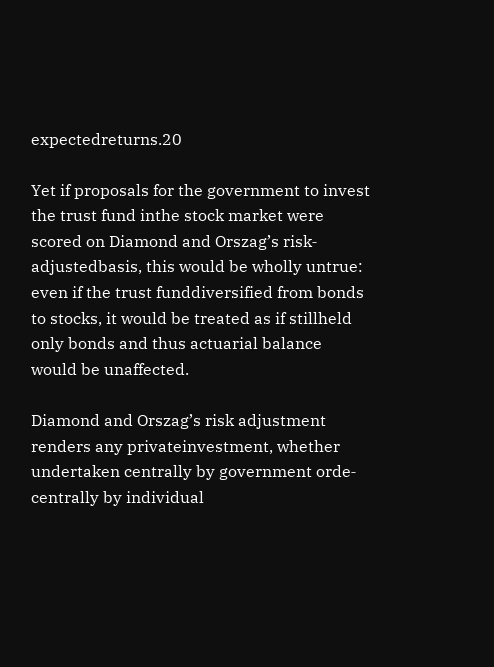expectedreturns.20

Yet if proposals for the government to invest the trust fund inthe stock market were scored on Diamond and Orszag’s risk‐adjustedbasis, this would be wholly untrue: even if the trust funddiversified from bonds to stocks, it would be treated as if stillheld only bonds and thus actuarial balance would be unaffected.

Diamond and Orszag’s risk adjustment renders any privateinvestment, whether undertaken centrally by government orde‐centrally by individual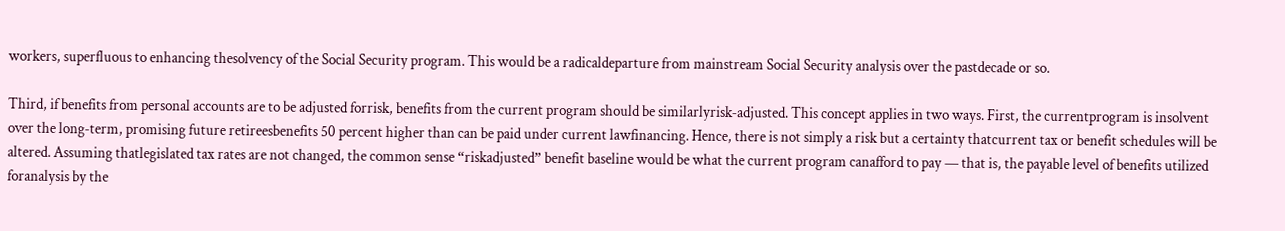workers, superfluous to enhancing thesolvency of the Social Security program. This would be a radicaldeparture from mainstream Social Security analysis over the pastdecade or so.

Third, if benefits from personal accounts are to be adjusted forrisk, benefits from the current program should be similarlyrisk‐adjusted. This concept applies in two ways. First, the currentprogram is insolvent over the long‐term, promising future retireesbenefits 50 percent higher than can be paid under current lawfinancing. Hence, there is not simply a risk but a certainty thatcurrent tax or benefit schedules will be altered. Assuming thatlegislated tax rates are not changed, the common sense “riskadjusted” benefit baseline would be what the current program canafford to pay — that is, the payable level of benefits utilized foranalysis by the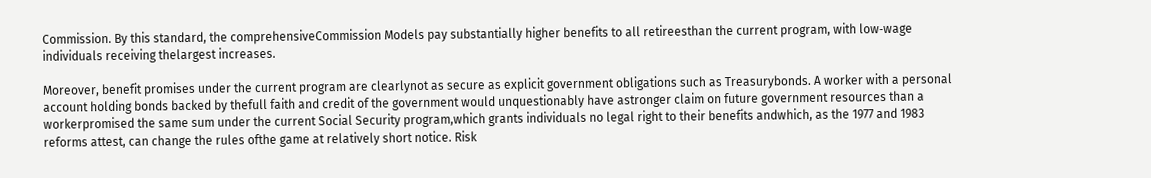Commission. By this standard, the comprehensiveCommission Models pay substantially higher benefits to all retireesthan the current program, with low‐wage individuals receiving thelargest increases.

Moreover, benefit promises under the current program are clearlynot as secure as explicit government obligations such as Treasurybonds. A worker with a personal account holding bonds backed by thefull faith and credit of the government would unquestionably have astronger claim on future government resources than a workerpromised the same sum under the current Social Security program,which grants individuals no legal right to their benefits andwhich, as the 1977 and 1983 reforms attest, can change the rules ofthe game at relatively short notice. Risk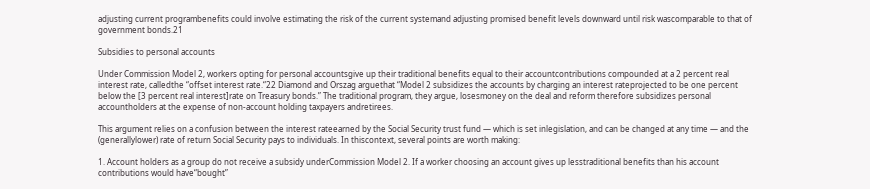adjusting current programbenefits could involve estimating the risk of the current systemand adjusting promised benefit levels downward until risk wascomparable to that of government bonds.21

Subsidies to personal accounts

Under Commission Model 2, workers opting for personal accountsgive up their traditional benefits equal to their accountcontributions compounded at a 2 percent real interest rate, calledthe “offset interest rate.“22 Diamond and Orszag arguethat “Model 2 subsidizes the accounts by charging an interest rateprojected to be one percent below the [3 percent real interest]rate on Treasury bonds.” The traditional program, they argue, losesmoney on the deal and reform therefore subsidizes personal accountholders at the expense of non‐account holding taxpayers andretirees.

This argument relies on a confusion between the interest rateearned by the Social Security trust fund — which is set inlegislation, and can be changed at any time — and the (generallylower) rate of return Social Security pays to individuals. In thiscontext, several points are worth making:

1. Account holders as a group do not receive a subsidy underCommission Model 2. If a worker choosing an account gives up lesstraditional benefits than his account contributions would have“bought”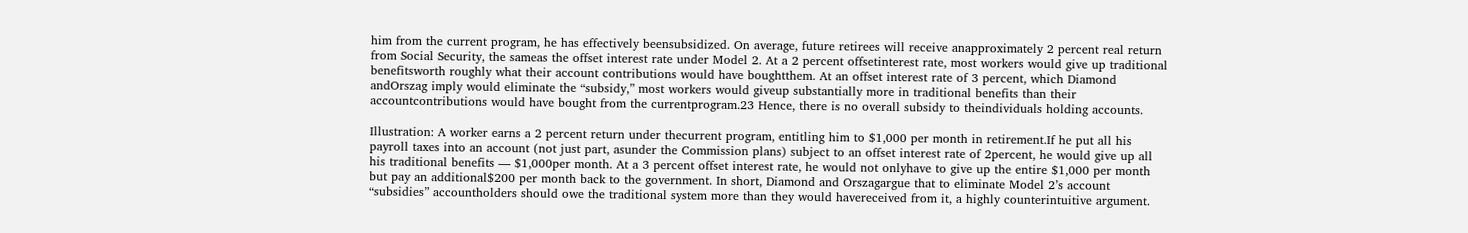him from the current program, he has effectively beensubsidized. On average, future retirees will receive anapproximately 2 percent real return from Social Security, the sameas the offset interest rate under Model 2. At a 2 percent offsetinterest rate, most workers would give up traditional benefitsworth roughly what their account contributions would have boughtthem. At an offset interest rate of 3 percent, which Diamond andOrszag imply would eliminate the “subsidy,” most workers would giveup substantially more in traditional benefits than their accountcontributions would have bought from the currentprogram.23 Hence, there is no overall subsidy to theindividuals holding accounts.

Illustration: A worker earns a 2 percent return under thecurrent program, entitling him to $1,000 per month in retirement.If he put all his payroll taxes into an account (not just part, asunder the Commission plans) subject to an offset interest rate of 2percent, he would give up all his traditional benefits — $1,000per month. At a 3 percent offset interest rate, he would not onlyhave to give up the entire $1,000 per month but pay an additional$200 per month back to the government. In short, Diamond and Orszagargue that to eliminate Model 2’s account “subsidies” accountholders should owe the traditional system more than they would havereceived from it, a highly counterintuitive argument.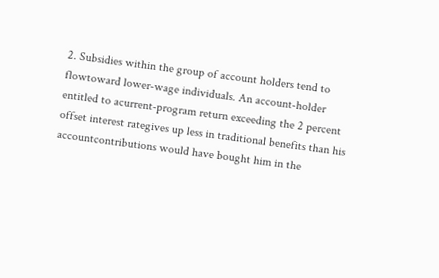2. Subsidies within the group of account holders tend to flowtoward lower‐wage individuals. An account‐holder entitled to acurrent‐program return exceeding the 2 percent offset interest rategives up less in traditional benefits than his accountcontributions would have bought him in the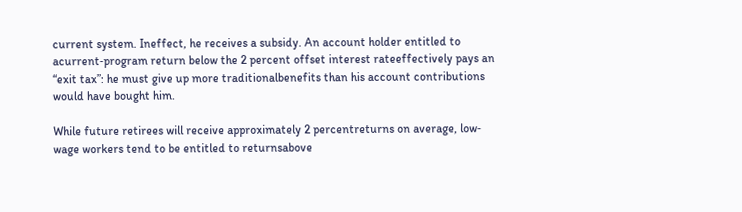current system. Ineffect, he receives a subsidy. An account holder entitled to acurrent‐program return below the 2 percent offset interest rateeffectively pays an “exit tax”: he must give up more traditionalbenefits than his account contributions would have bought him.

While future retirees will receive approximately 2 percentreturns on average, low‐wage workers tend to be entitled to returnsabove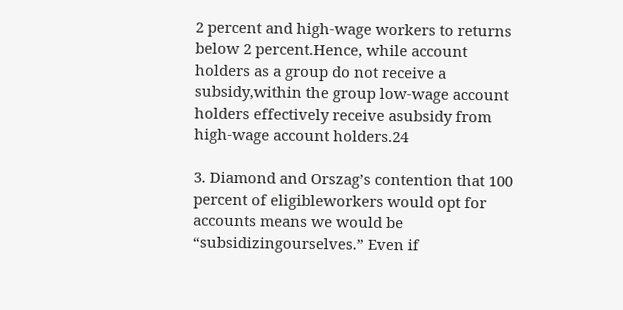2 percent and high‐wage workers to returns below 2 percent.Hence, while account holders as a group do not receive a subsidy,within the group low‐wage account holders effectively receive asubsidy from high‐wage account holders.24

3. Diamond and Orszag’s contention that 100 percent of eligibleworkers would opt for accounts means we would be “subsidizingourselves.” Even if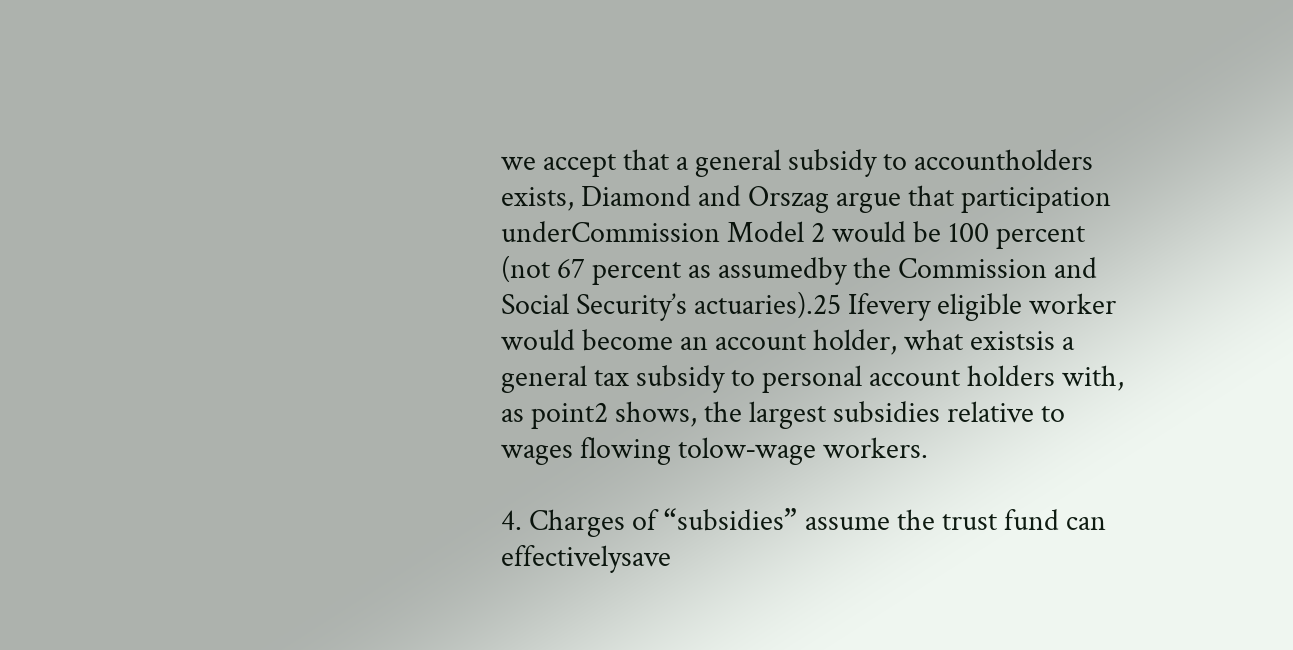we accept that a general subsidy to accountholders exists, Diamond and Orszag argue that participation underCommission Model 2 would be 100 percent (not 67 percent as assumedby the Commission and Social Security’s actuaries).25 Ifevery eligible worker would become an account holder, what existsis a general tax subsidy to personal account holders with, as point2 shows, the largest subsidies relative to wages flowing tolow‐wage workers.

4. Charges of “subsidies” assume the trust fund can effectivelysave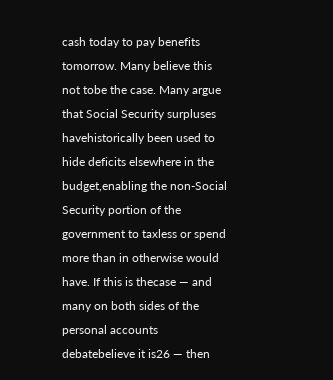cash today to pay benefits tomorrow. Many believe this not tobe the case. Many argue that Social Security surpluses havehistorically been used to hide deficits elsewhere in the budget,enabling the non‐Social Security portion of the government to taxless or spend more than in otherwise would have. If this is thecase — and many on both sides of the personal accounts debatebelieve it is26 — then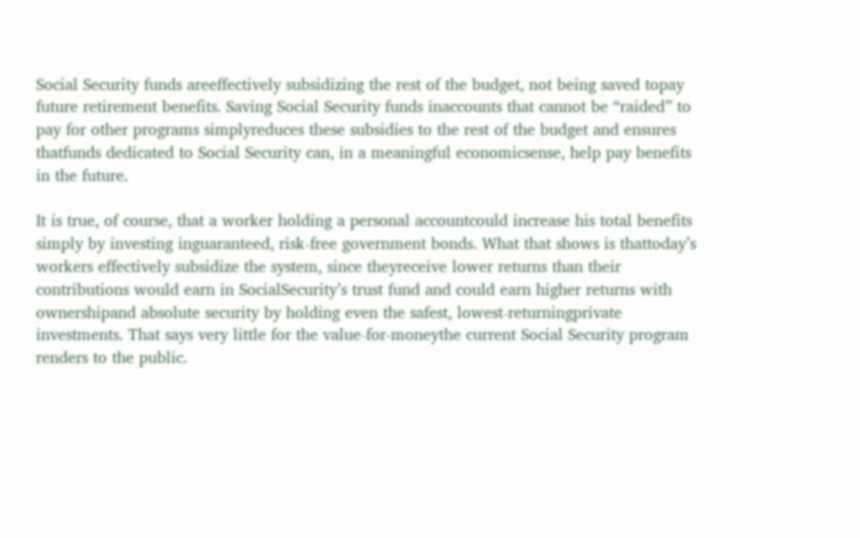Social Security funds areeffectively subsidizing the rest of the budget, not being saved topay future retirement benefits. Saving Social Security funds inaccounts that cannot be “raided” to pay for other programs simplyreduces these subsidies to the rest of the budget and ensures thatfunds dedicated to Social Security can, in a meaningful economicsense, help pay benefits in the future.

It is true, of course, that a worker holding a personal accountcould increase his total benefits simply by investing inguaranteed, risk‐free government bonds. What that shows is thattoday’s workers effectively subsidize the system, since theyreceive lower returns than their contributions would earn in SocialSecurity’s trust fund and could earn higher returns with ownershipand absolute security by holding even the safest, lowest‐returningprivate investments. That says very little for the value‐for‐moneythe current Social Security program renders to the public.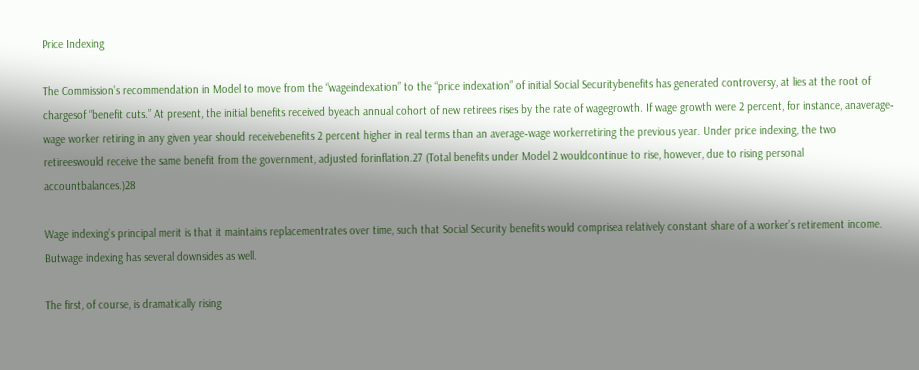Price Indexing

The Commission’s recommendation in Model to move from the “wageindexation” to the “price indexation” of initial Social Securitybenefits has generated controversy, at lies at the root of chargesof “benefit cuts.” At present, the initial benefits received byeach annual cohort of new retirees rises by the rate of wagegrowth. If wage growth were 2 percent, for instance, anaverage‐wage worker retiring in any given year should receivebenefits 2 percent higher in real terms than an average‐wage workerretiring the previous year. Under price indexing, the two retireeswould receive the same benefit from the government, adjusted forinflation.27 (Total benefits under Model 2 wouldcontinue to rise, however, due to rising personal accountbalances.)28

Wage indexing’s principal merit is that it maintains replacementrates over time, such that Social Security benefits would comprisea relatively constant share of a worker’s retirement income. Butwage indexing has several downsides as well.

The first, of course, is dramatically rising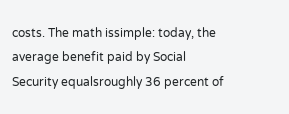costs. The math issimple: today, the average benefit paid by Social Security equalsroughly 36 percent of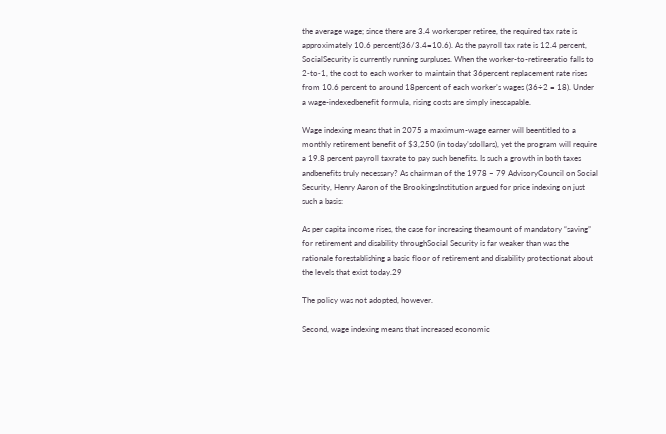the average wage; since there are 3.4 workersper retiree, the required tax rate is approximately 10.6 percent(36/3.4=10.6). As the payroll tax rate is 12.4 percent, SocialSecurity is currently running surpluses. When the worker‐to‐retireeratio falls to 2‑to‑1, the cost to each worker to maintain that 36percent replacement rate rises from 10.6 percent to around 18percent of each worker’s wages (36÷2 = 18). Under a wage‐indexedbenefit formula, rising costs are simply inescapable.

Wage indexing means that in 2075 a maximum‐wage earner will beentitled to a monthly retirement benefit of $3,250 (in today’sdollars), yet the program will require a 19.8 percent payroll taxrate to pay such benefits. Is such a growth in both taxes andbenefits truly necessary? As chairman of the 1978 – 79 AdvisoryCouncil on Social Security, Henry Aaron of the BrookingsInstitution argued for price indexing on just such a basis:

As per capita income rises, the case for increasing theamount of mandatory “saving” for retirement and disability throughSocial Security is far weaker than was the rationale forestablishing a basic floor of retirement and disability protectionat about the levels that exist today.29

The policy was not adopted, however.

Second, wage indexing means that increased economic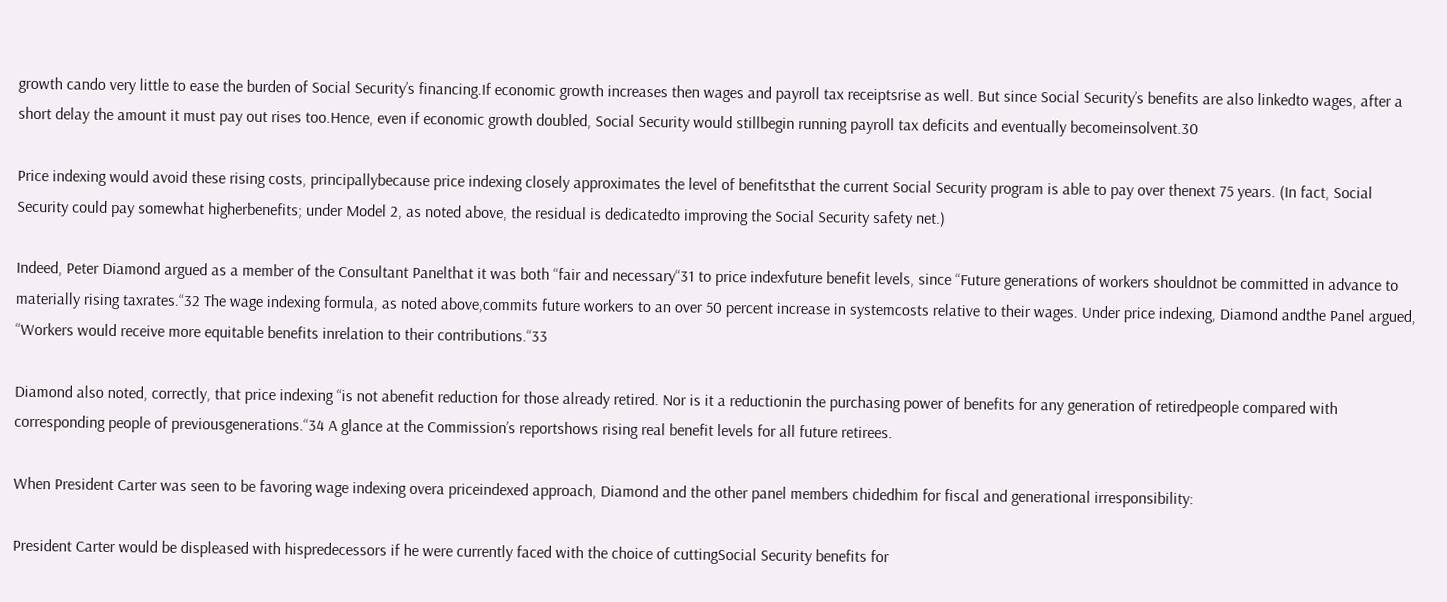growth cando very little to ease the burden of Social Security’s financing.If economic growth increases then wages and payroll tax receiptsrise as well. But since Social Security’s benefits are also linkedto wages, after a short delay the amount it must pay out rises too.Hence, even if economic growth doubled, Social Security would stillbegin running payroll tax deficits and eventually becomeinsolvent.30

Price indexing would avoid these rising costs, principallybecause price indexing closely approximates the level of benefitsthat the current Social Security program is able to pay over thenext 75 years. (In fact, Social Security could pay somewhat higherbenefits; under Model 2, as noted above, the residual is dedicatedto improving the Social Security safety net.)

Indeed, Peter Diamond argued as a member of the Consultant Panelthat it was both “fair and necessary“31 to price indexfuture benefit levels, since “Future generations of workers shouldnot be committed in advance to materially rising taxrates.“32 The wage indexing formula, as noted above,commits future workers to an over 50 percent increase in systemcosts relative to their wages. Under price indexing, Diamond andthe Panel argued, “Workers would receive more equitable benefits inrelation to their contributions.“33

Diamond also noted, correctly, that price indexing “is not abenefit reduction for those already retired. Nor is it a reductionin the purchasing power of benefits for any generation of retiredpeople compared with corresponding people of previousgenerations.“34 A glance at the Commission’s reportshows rising real benefit levels for all future retirees.

When President Carter was seen to be favoring wage indexing overa priceindexed approach, Diamond and the other panel members chidedhim for fiscal and generational irresponsibility:

President Carter would be displeased with hispredecessors if he were currently faced with the choice of cuttingSocial Security benefits for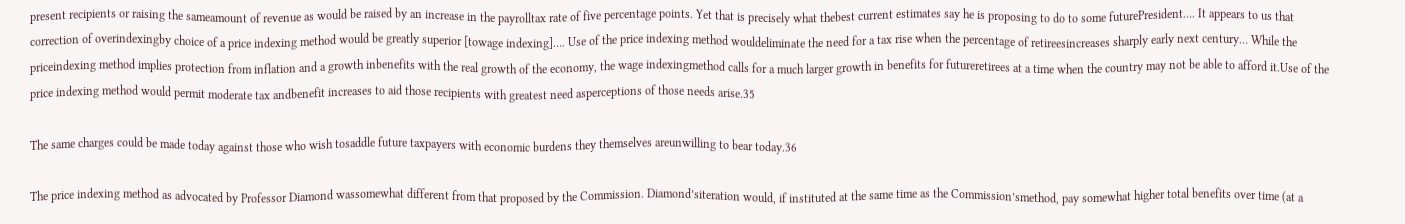present recipients or raising the sameamount of revenue as would be raised by an increase in the payrolltax rate of five percentage points. Yet that is precisely what thebest current estimates say he is proposing to do to some futurePresident…. It appears to us that correction of overindexingby choice of a price indexing method would be greatly superior [towage indexing]…. Use of the price indexing method wouldeliminate the need for a tax rise when the percentage of retireesincreases sharply early next century… While the priceindexing method implies protection from inflation and a growth inbenefits with the real growth of the economy, the wage indexingmethod calls for a much larger growth in benefits for futureretirees at a time when the country may not be able to afford it.Use of the price indexing method would permit moderate tax andbenefit increases to aid those recipients with greatest need asperceptions of those needs arise.35

The same charges could be made today against those who wish tosaddle future taxpayers with economic burdens they themselves areunwilling to bear today.36

The price indexing method as advocated by Professor Diamond wassomewhat different from that proposed by the Commission. Diamond’siteration would, if instituted at the same time as the Commission’smethod, pay somewhat higher total benefits over time (at a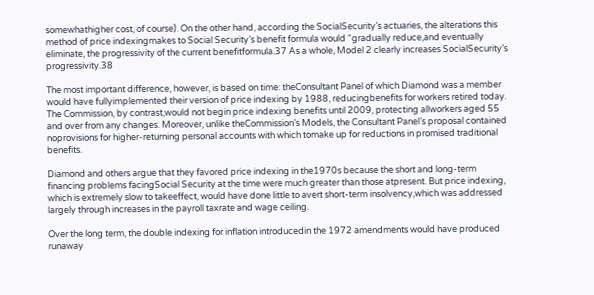somewhathigher cost, of course). On the other hand, according the SocialSecurity’s actuaries, the alterations this method of price indexingmakes to Social Security’s benefit formula would “gradually reduce,and eventually eliminate, the progressivity of the current benefitformula.37 As a whole, Model 2 clearly increases SocialSecurity’s progressivity.38

The most important difference, however, is based on time: theConsultant Panel of which Diamond was a member would have fullyimplemented their version of price indexing by 1988, reducingbenefits for workers retired today. The Commission, by contrast,would not begin price indexing benefits until 2009, protecting allworkers aged 55 and over from any changes. Moreover, unlike theCommission’s Models, the Consultant Panel’s proposal contained noprovisions for higher‐returning personal accounts with which tomake up for reductions in promised traditional benefits.

Diamond and others argue that they favored price indexing in the1970s because the short and long‐term financing problems facingSocial Security at the time were much greater than those atpresent. But price indexing, which is extremely slow to takeeffect, would have done little to avert short‐term insolvency,which was addressed largely through increases in the payroll taxrate and wage ceiling.

Over the long term, the double indexing for inflation introducedin the 1972 amendments would have produced runaway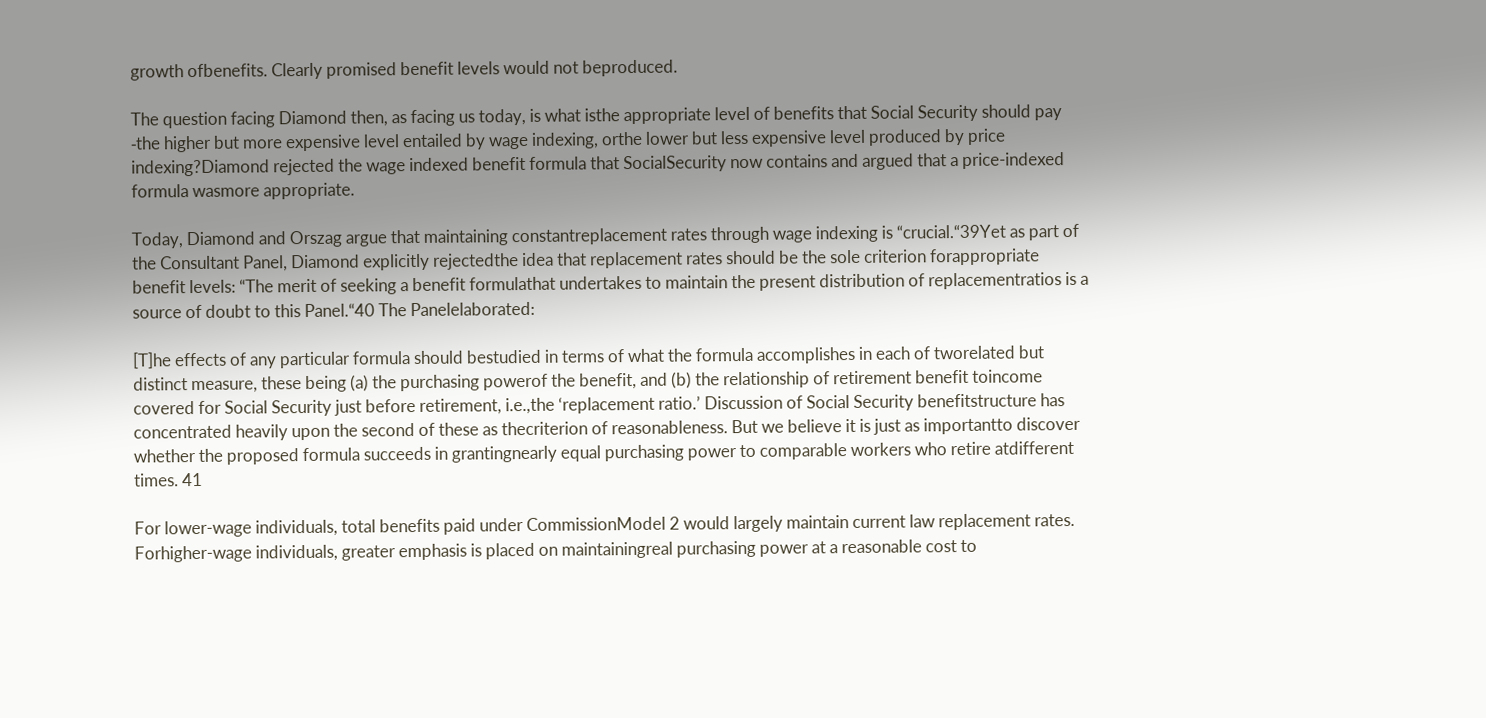growth ofbenefits. Clearly promised benefit levels would not beproduced.

The question facing Diamond then, as facing us today, is what isthe appropriate level of benefits that Social Security should pay ‑the higher but more expensive level entailed by wage indexing, orthe lower but less expensive level produced by price indexing?Diamond rejected the wage indexed benefit formula that SocialSecurity now contains and argued that a price‐indexed formula wasmore appropriate.

Today, Diamond and Orszag argue that maintaining constantreplacement rates through wage indexing is “crucial.“39Yet as part of the Consultant Panel, Diamond explicitly rejectedthe idea that replacement rates should be the sole criterion forappropriate benefit levels: “The merit of seeking a benefit formulathat undertakes to maintain the present distribution of replacementratios is a source of doubt to this Panel.“40 The Panelelaborated:

[T]he effects of any particular formula should bestudied in terms of what the formula accomplishes in each of tworelated but distinct measure, these being (a) the purchasing powerof the benefit, and (b) the relationship of retirement benefit toincome covered for Social Security just before retirement, i.e.,the ‘replacement ratio.’ Discussion of Social Security benefitstructure has concentrated heavily upon the second of these as thecriterion of reasonableness. But we believe it is just as importantto discover whether the proposed formula succeeds in grantingnearly equal purchasing power to comparable workers who retire atdifferent times. 41

For lower‐wage individuals, total benefits paid under CommissionModel 2 would largely maintain current law replacement rates. Forhigher‐wage individuals, greater emphasis is placed on maintainingreal purchasing power at a reasonable cost to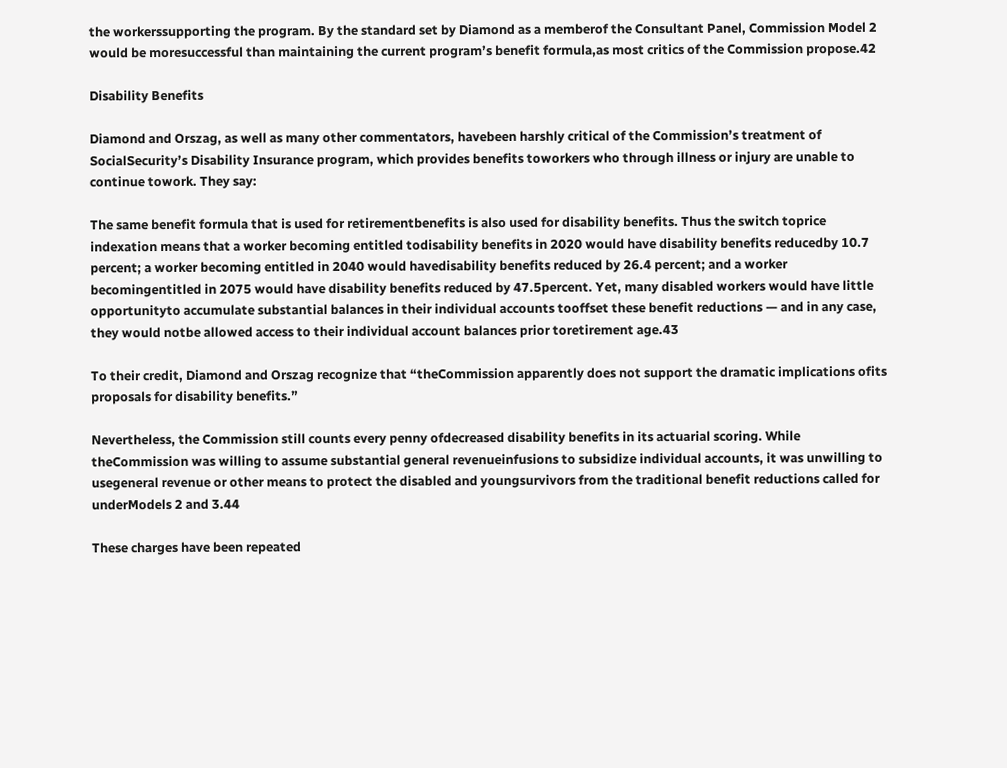the workerssupporting the program. By the standard set by Diamond as a memberof the Consultant Panel, Commission Model 2 would be moresuccessful than maintaining the current program’s benefit formula,as most critics of the Commission propose.42

Disability Benefits

Diamond and Orszag, as well as many other commentators, havebeen harshly critical of the Commission’s treatment of SocialSecurity’s Disability Insurance program, which provides benefits toworkers who through illness or injury are unable to continue towork. They say:

The same benefit formula that is used for retirementbenefits is also used for disability benefits. Thus the switch toprice indexation means that a worker becoming entitled todisability benefits in 2020 would have disability benefits reducedby 10.7 percent; a worker becoming entitled in 2040 would havedisability benefits reduced by 26.4 percent; and a worker becomingentitled in 2075 would have disability benefits reduced by 47.5percent. Yet, many disabled workers would have little opportunityto accumulate substantial balances in their individual accounts tooffset these benefit reductions — and in any case, they would notbe allowed access to their individual account balances prior toretirement age.43

To their credit, Diamond and Orszag recognize that “theCommission apparently does not support the dramatic implications ofits proposals for disability benefits.”

Nevertheless, the Commission still counts every penny ofdecreased disability benefits in its actuarial scoring. While theCommission was willing to assume substantial general revenueinfusions to subsidize individual accounts, it was unwilling to usegeneral revenue or other means to protect the disabled and youngsurvivors from the traditional benefit reductions called for underModels 2 and 3.44

These charges have been repeated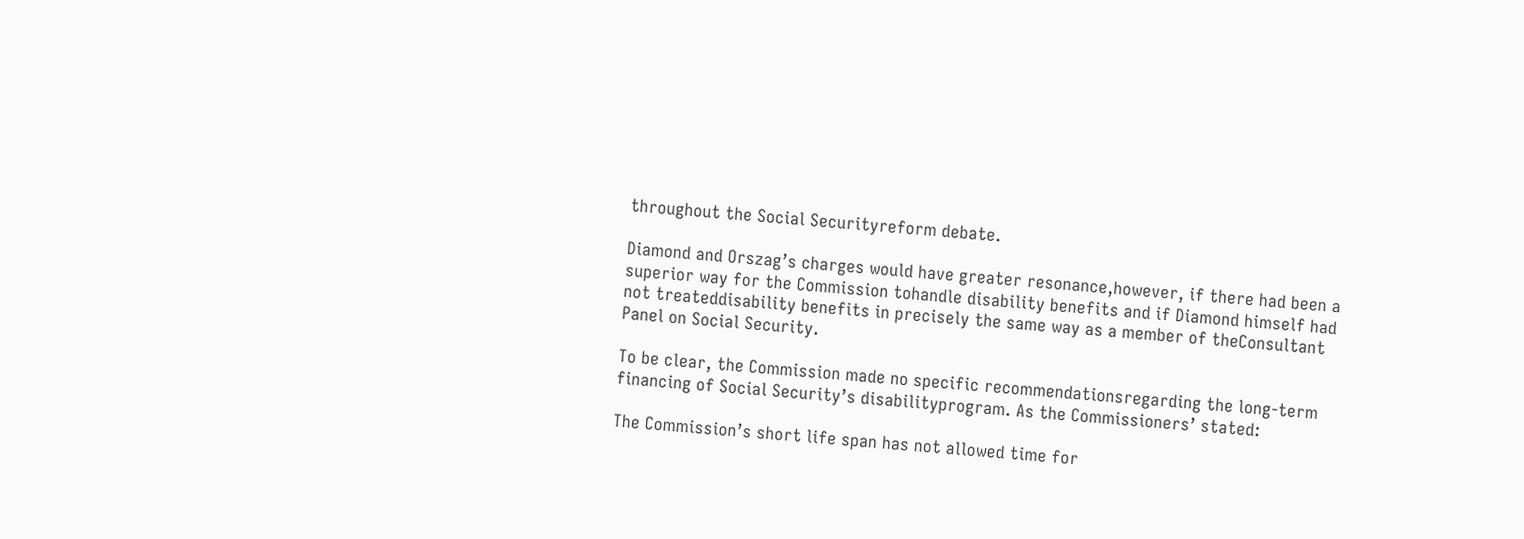throughout the Social Securityreform debate.

Diamond and Orszag’s charges would have greater resonance,however, if there had been a superior way for the Commission tohandle disability benefits and if Diamond himself had not treateddisability benefits in precisely the same way as a member of theConsultant Panel on Social Security.

To be clear, the Commission made no specific recommendationsregarding the long‐term financing of Social Security’s disabilityprogram. As the Commissioners’ stated:

The Commission’s short life span has not allowed time for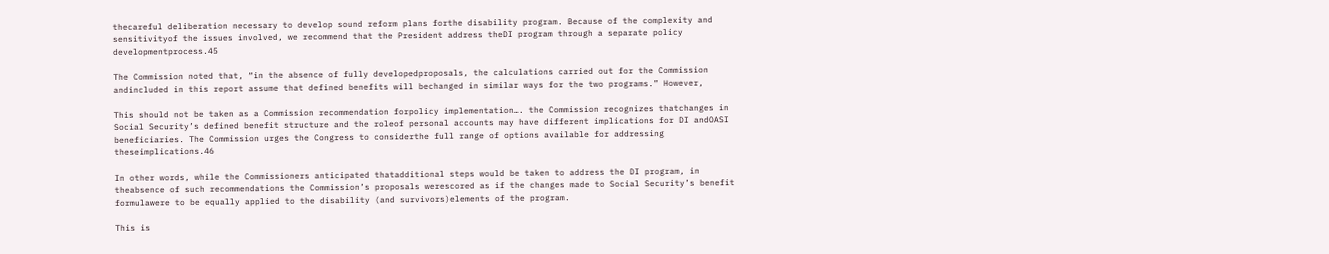thecareful deliberation necessary to develop sound reform plans forthe disability program. Because of the complexity and sensitivityof the issues involved, we recommend that the President address theDI program through a separate policy developmentprocess.45

The Commission noted that, “in the absence of fully developedproposals, the calculations carried out for the Commission andincluded in this report assume that defined benefits will bechanged in similar ways for the two programs.” However,

This should not be taken as a Commission recommendation forpolicy implementation…. the Commission recognizes thatchanges in Social Security’s defined benefit structure and the roleof personal accounts may have different implications for DI andOASI beneficiaries. The Commission urges the Congress to considerthe full range of options available for addressing theseimplications.46

In other words, while the Commissioners anticipated thatadditional steps would be taken to address the DI program, in theabsence of such recommendations the Commission’s proposals werescored as if the changes made to Social Security’s benefit formulawere to be equally applied to the disability (and survivors)elements of the program.

This is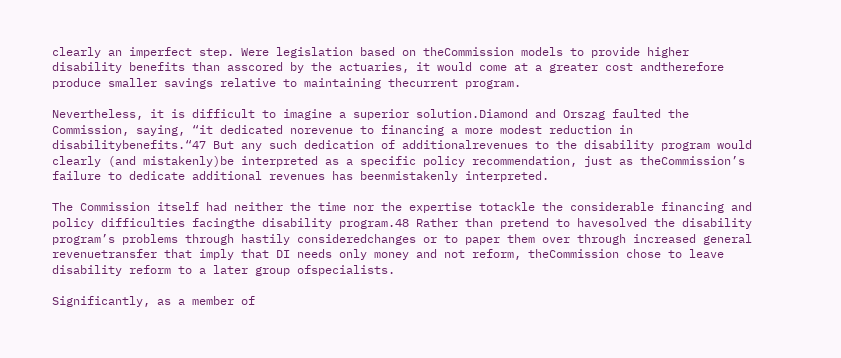clearly an imperfect step. Were legislation based on theCommission models to provide higher disability benefits than asscored by the actuaries, it would come at a greater cost andtherefore produce smaller savings relative to maintaining thecurrent program.

Nevertheless, it is difficult to imagine a superior solution.Diamond and Orszag faulted the Commission, saying, “it dedicated norevenue to financing a more modest reduction in disabilitybenefits.“47 But any such dedication of additionalrevenues to the disability program would clearly (and mistakenly)be interpreted as a specific policy recommendation, just as theCommission’s failure to dedicate additional revenues has beenmistakenly interpreted.

The Commission itself had neither the time nor the expertise totackle the considerable financing and policy difficulties facingthe disability program.48 Rather than pretend to havesolved the disability program’s problems through hastily consideredchanges or to paper them over through increased general revenuetransfer that imply that DI needs only money and not reform, theCommission chose to leave disability reform to a later group ofspecialists.

Significantly, as a member of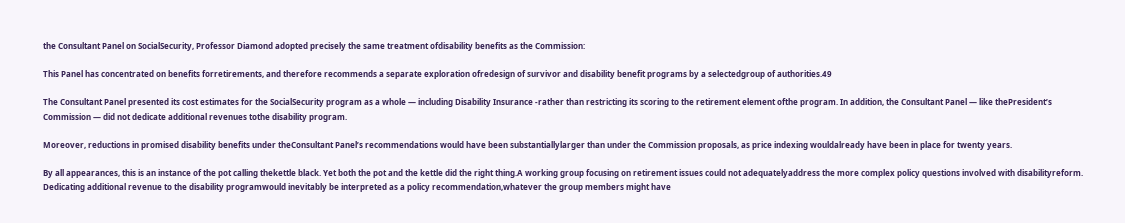the Consultant Panel on SocialSecurity, Professor Diamond adopted precisely the same treatment ofdisability benefits as the Commission:

This Panel has concentrated on benefits forretirements, and therefore recommends a separate exploration ofredesign of survivor and disability benefit programs by a selectedgroup of authorities.49

The Consultant Panel presented its cost estimates for the SocialSecurity program as a whole — including Disability Insurance ‑rather than restricting its scoring to the retirement element ofthe program. In addition, the Consultant Panel — like thePresident’s Commission — did not dedicate additional revenues tothe disability program.

Moreover, reductions in promised disability benefits under theConsultant Panel’s recommendations would have been substantiallylarger than under the Commission proposals, as price indexing wouldalready have been in place for twenty years.

By all appearances, this is an instance of the pot calling thekettle black. Yet both the pot and the kettle did the right thing.A working group focusing on retirement issues could not adequatelyaddress the more complex policy questions involved with disabilityreform. Dedicating additional revenue to the disability programwould inevitably be interpreted as a policy recommendation,whatever the group members might have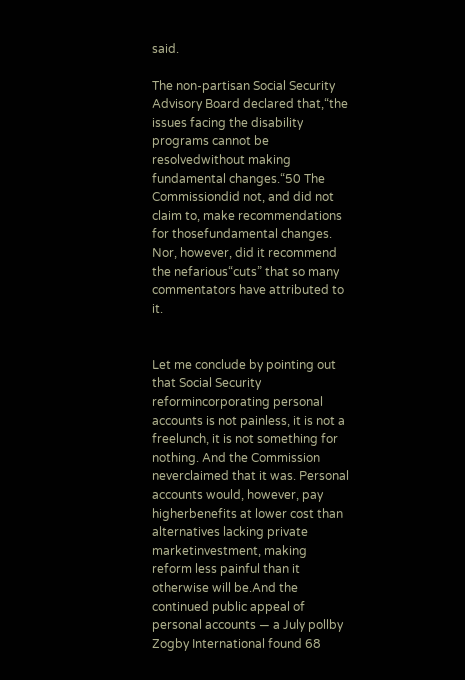said.

The non‐partisan Social Security Advisory Board declared that,“the issues facing the disability programs cannot be resolvedwithout making fundamental changes.“50 The Commissiondid not, and did not claim to, make recommendations for thosefundamental changes. Nor, however, did it recommend the nefarious“cuts” that so many commentators have attributed to it.


Let me conclude by pointing out that Social Security reformincorporating personal accounts is not painless, it is not a freelunch, it is not something for nothing. And the Commission neverclaimed that it was. Personal accounts would, however, pay higherbenefits at lower cost than alternatives lacking private marketinvestment, making reform less painful than it otherwise will be.And the continued public appeal of personal accounts — a July pollby Zogby International found 68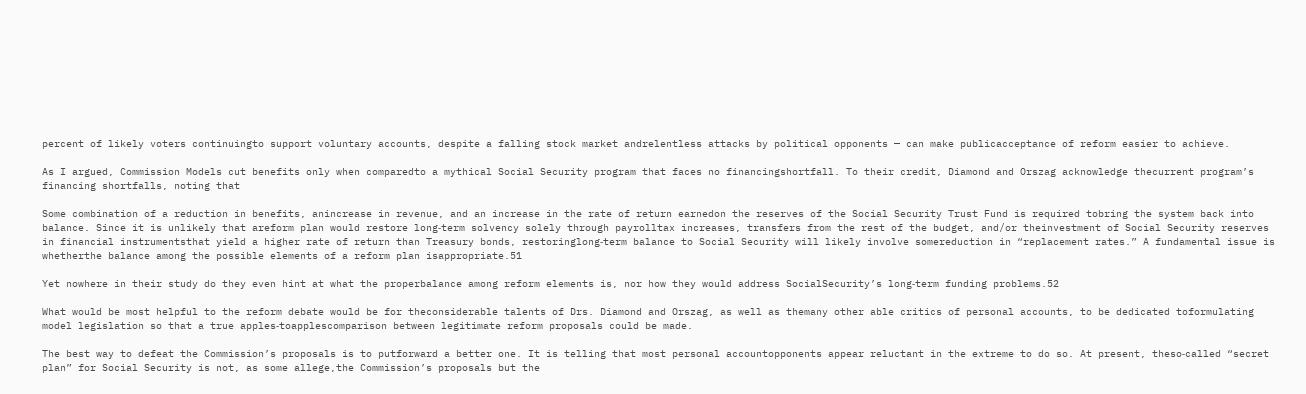percent of likely voters continuingto support voluntary accounts, despite a falling stock market andrelentless attacks by political opponents — can make publicacceptance of reform easier to achieve.

As I argued, Commission Models cut benefits only when comparedto a mythical Social Security program that faces no financingshortfall. To their credit, Diamond and Orszag acknowledge thecurrent program’s financing shortfalls, noting that

Some combination of a reduction in benefits, anincrease in revenue, and an increase in the rate of return earnedon the reserves of the Social Security Trust Fund is required tobring the system back into balance. Since it is unlikely that areform plan would restore long‐term solvency solely through payrolltax increases, transfers from the rest of the budget, and/or theinvestment of Social Security reserves in financial instrumentsthat yield a higher rate of return than Treasury bonds, restoringlong‐term balance to Social Security will likely involve somereduction in “replacement rates.” A fundamental issue is whetherthe balance among the possible elements of a reform plan isappropriate.51

Yet nowhere in their study do they even hint at what the properbalance among reform elements is, nor how they would address SocialSecurity’s long‐term funding problems.52

What would be most helpful to the reform debate would be for theconsiderable talents of Drs. Diamond and Orszag, as well as themany other able critics of personal accounts, to be dedicated toformulating model legislation so that a true apples‐toapplescomparison between legitimate reform proposals could be made.

The best way to defeat the Commission’s proposals is to putforward a better one. It is telling that most personal accountopponents appear reluctant in the extreme to do so. At present, theso‐called “secret plan” for Social Security is not, as some allege,the Commission’s proposals but the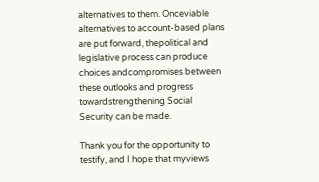alternatives to them. Onceviable alternatives to account‐based plans are put forward, thepolitical and legislative process can produce choices andcompromises between these outlooks and progress towardstrengthening Social Security can be made.

Thank you for the opportunity to testify, and I hope that myviews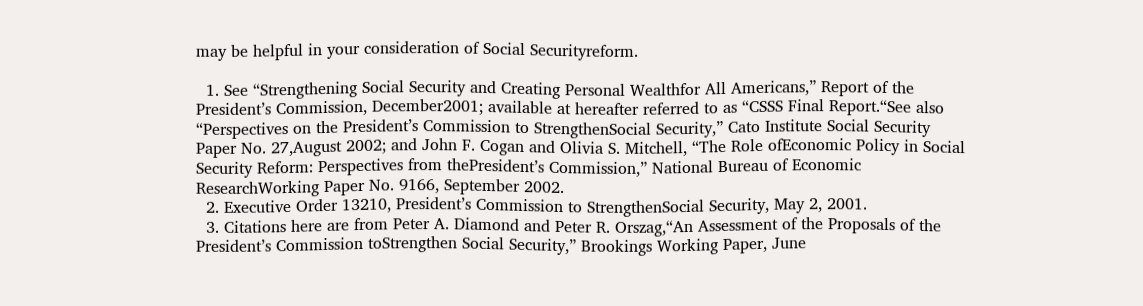may be helpful in your consideration of Social Securityreform.

  1. See “Strengthening Social Security and Creating Personal Wealthfor All Americans,” Report of the President’s Commission, December2001; available at hereafter referred to as “CSSS Final Report.“See also “Perspectives on the President’s Commission to StrengthenSocial Security,” Cato Institute Social Security Paper No. 27,August 2002; and John F. Cogan and Olivia S. Mitchell, “The Role ofEconomic Policy in Social Security Reform: Perspectives from thePresident’s Commission,” National Bureau of Economic ResearchWorking Paper No. 9166, September 2002.
  2. Executive Order 13210, President’s Commission to StrengthenSocial Security, May 2, 2001.
  3. Citations here are from Peter A. Diamond and Peter R. Orszag,“An Assessment of the Proposals of the President’s Commission toStrengthen Social Security,” Brookings Working Paper, June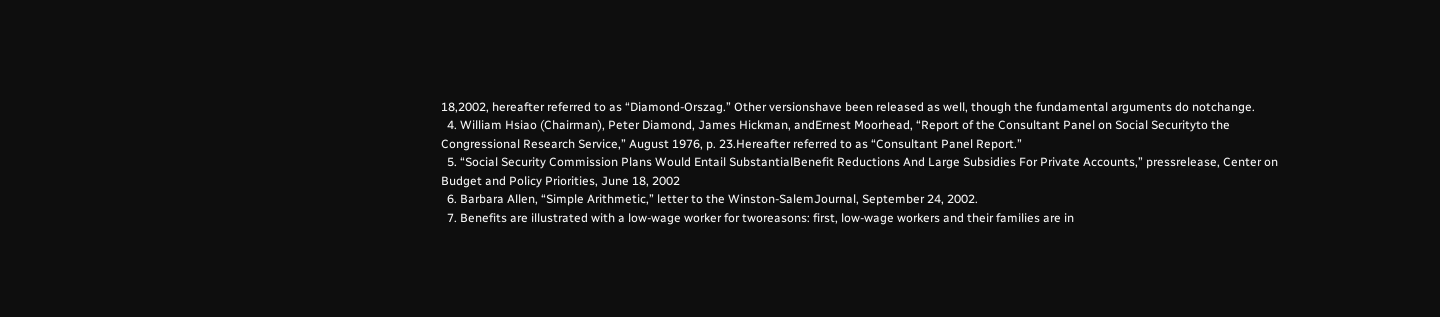18,2002, hereafter referred to as “Diamond‐Orszag.” Other versionshave been released as well, though the fundamental arguments do notchange.
  4. William Hsiao (Chairman), Peter Diamond, James Hickman, andErnest Moorhead, “Report of the Consultant Panel on Social Securityto the Congressional Research Service,” August 1976, p. 23.Hereafter referred to as “Consultant Panel Report.”
  5. “Social Security Commission Plans Would Entail SubstantialBenefit Reductions And Large Subsidies For Private Accounts,” pressrelease, Center on Budget and Policy Priorities, June 18, 2002
  6. Barbara Allen, “Simple Arithmetic,” letter to the Winston‐SalemJournal, September 24, 2002.
  7. Benefits are illustrated with a low‐wage worker for tworeasons: first, low‐wage workers and their families are in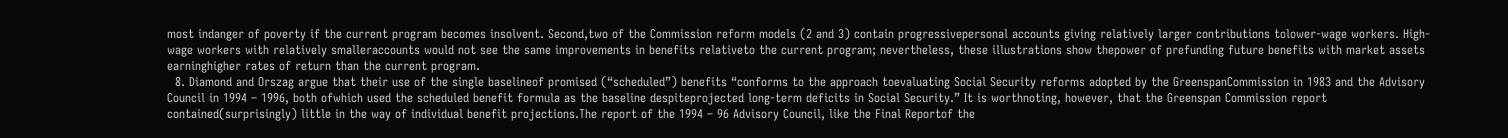most indanger of poverty if the current program becomes insolvent. Second,two of the Commission reform models (2 and 3) contain progressivepersonal accounts giving relatively larger contributions tolower‐wage workers. High‐wage workers with relatively smalleraccounts would not see the same improvements in benefits relativeto the current program; nevertheless, these illustrations show thepower of prefunding future benefits with market assets earninghigher rates of return than the current program.
  8. Diamond and Orszag argue that their use of the single baselineof promised (“scheduled”) benefits “conforms to the approach toevaluating Social Security reforms adopted by the GreenspanCommission in 1983 and the Advisory Council in 1994 – 1996, both ofwhich used the scheduled benefit formula as the baseline despiteprojected long‐term deficits in Social Security.” It is worthnoting, however, that the Greenspan Commission report contained(surprisingly) little in the way of individual benefit projections.The report of the 1994 – 96 Advisory Council, like the Final Reportof the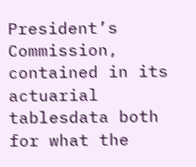President’s Commission, contained in its actuarial tablesdata both for what the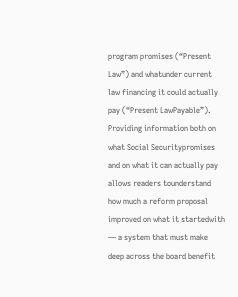program promises (“Present Law”) and whatunder current law financing it could actually pay (“Present LawPayable”). Providing information both on what Social Securitypromises and on what it can actually pay allows readers tounderstand how much a reform proposal improved on what it startedwith — a system that must make deep across the board benefit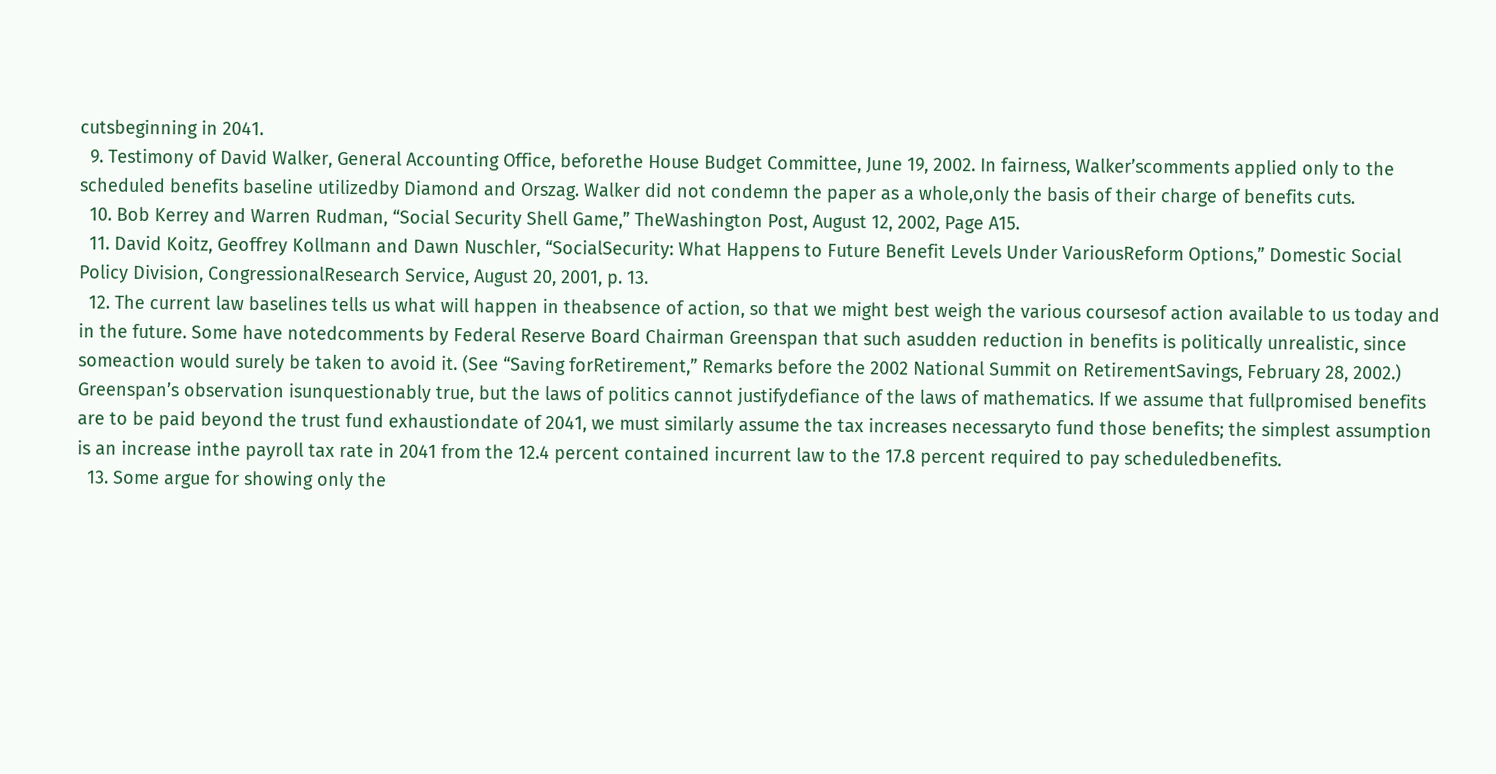cutsbeginning in 2041.
  9. Testimony of David Walker, General Accounting Office, beforethe House Budget Committee, June 19, 2002. In fairness, Walker’scomments applied only to the scheduled benefits baseline utilizedby Diamond and Orszag. Walker did not condemn the paper as a whole,only the basis of their charge of benefits cuts.
  10. Bob Kerrey and Warren Rudman, “Social Security Shell Game,” TheWashington Post, August 12, 2002, Page A15.
  11. David Koitz, Geoffrey Kollmann and Dawn Nuschler, “SocialSecurity: What Happens to Future Benefit Levels Under VariousReform Options,” Domestic Social Policy Division, CongressionalResearch Service, August 20, 2001, p. 13.
  12. The current law baselines tells us what will happen in theabsence of action, so that we might best weigh the various coursesof action available to us today and in the future. Some have notedcomments by Federal Reserve Board Chairman Greenspan that such asudden reduction in benefits is politically unrealistic, since someaction would surely be taken to avoid it. (See “Saving forRetirement,” Remarks before the 2002 National Summit on RetirementSavings, February 28, 2002.) Greenspan’s observation isunquestionably true, but the laws of politics cannot justifydefiance of the laws of mathematics. If we assume that fullpromised benefits are to be paid beyond the trust fund exhaustiondate of 2041, we must similarly assume the tax increases necessaryto fund those benefits; the simplest assumption is an increase inthe payroll tax rate in 2041 from the 12.4 percent contained incurrent law to the 17.8 percent required to pay scheduledbenefits.
  13. Some argue for showing only the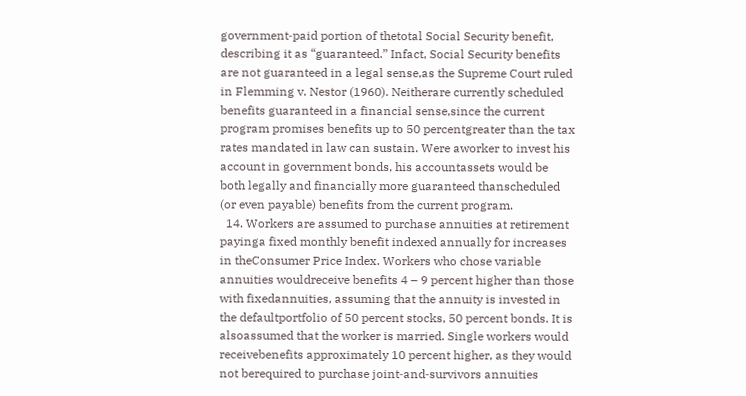government‐paid portion of thetotal Social Security benefit, describing it as “guaranteed.” Infact, Social Security benefits are not guaranteed in a legal sense,as the Supreme Court ruled in Flemming v. Nestor (1960). Neitherare currently scheduled benefits guaranteed in a financial sense,since the current program promises benefits up to 50 percentgreater than the tax rates mandated in law can sustain. Were aworker to invest his account in government bonds, his accountassets would be both legally and financially more guaranteed thanscheduled (or even payable) benefits from the current program.
  14. Workers are assumed to purchase annuities at retirement payinga fixed monthly benefit indexed annually for increases in theConsumer Price Index. Workers who chose variable annuities wouldreceive benefits 4 – 9 percent higher than those with fixedannuities, assuming that the annuity is invested in the defaultportfolio of 50 percent stocks, 50 percent bonds. It is alsoassumed that the worker is married. Single workers would receivebenefits approximately 10 percent higher, as they would not berequired to purchase joint‐and‐survivors annuities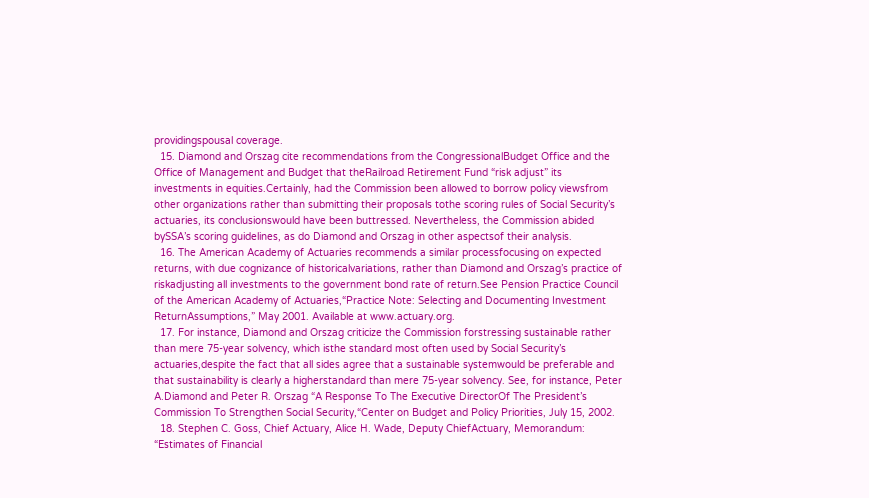providingspousal coverage.
  15. Diamond and Orszag cite recommendations from the CongressionalBudget Office and the Office of Management and Budget that theRailroad Retirement Fund “risk adjust” its investments in equities.Certainly, had the Commission been allowed to borrow policy viewsfrom other organizations rather than submitting their proposals tothe scoring rules of Social Security’s actuaries, its conclusionswould have been buttressed. Nevertheless, the Commission abided bySSA’s scoring guidelines, as do Diamond and Orszag in other aspectsof their analysis.
  16. The American Academy of Actuaries recommends a similar processfocusing on expected returns, with due cognizance of historicalvariations, rather than Diamond and Orszag’s practice of riskadjusting all investments to the government bond rate of return.See Pension Practice Council of the American Academy of Actuaries,“Practice Note: Selecting and Documenting Investment ReturnAssumptions,” May 2001. Available at www.actuary.org.
  17. For instance, Diamond and Orszag criticize the Commission forstressing sustainable rather than mere 75‐year solvency, which isthe standard most often used by Social Security’s actuaries,despite the fact that all sides agree that a sustainable systemwould be preferable and that sustainability is clearly a higherstandard than mere 75‐year solvency. See, for instance, Peter A.Diamond and Peter R. Orszag “A Response To The Executive DirectorOf The President’s Commission To Strengthen Social Security,“Center on Budget and Policy Priorities, July 15, 2002.
  18. Stephen C. Goss, Chief Actuary, Alice H. Wade, Deputy ChiefActuary, Memorandum: “Estimates of Financial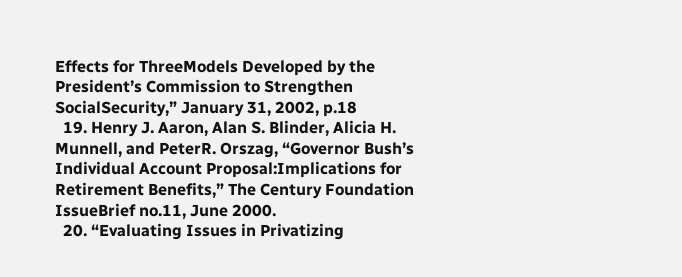Effects for ThreeModels Developed by the President’s Commission to Strengthen SocialSecurity,” January 31, 2002, p.18
  19. Henry J. Aaron, Alan S. Blinder, Alicia H. Munnell, and PeterR. Orszag, “Governor Bush’s Individual Account Proposal:Implications for Retirement Benefits,” The Century Foundation IssueBrief no.11, June 2000.
  20. “Evaluating Issues in Privatizing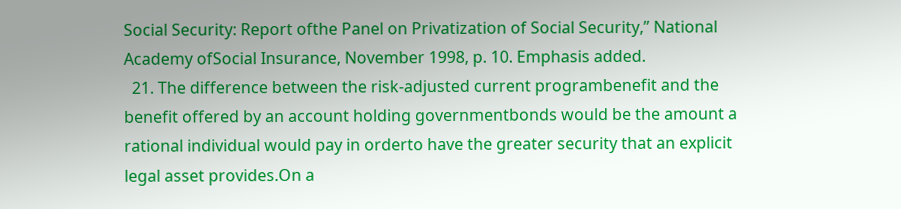Social Security: Report ofthe Panel on Privatization of Social Security,” National Academy ofSocial Insurance, November 1998, p. 10. Emphasis added.
  21. The difference between the risk‐adjusted current programbenefit and the benefit offered by an account holding governmentbonds would be the amount a rational individual would pay in orderto have the greater security that an explicit legal asset provides.On a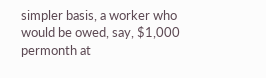simpler basis, a worker who would be owed, say, $1,000 permonth at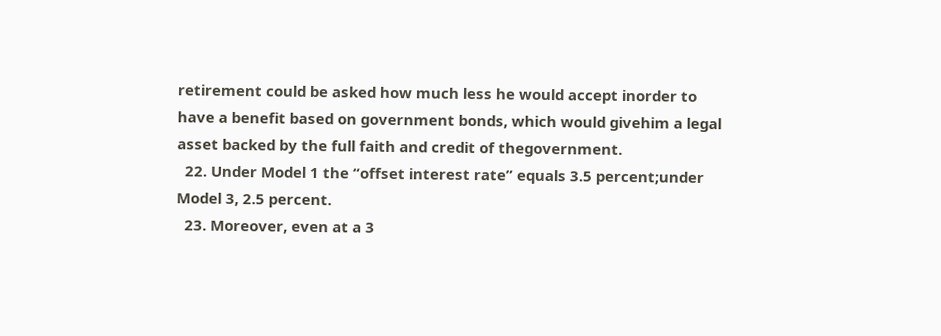retirement could be asked how much less he would accept inorder to have a benefit based on government bonds, which would givehim a legal asset backed by the full faith and credit of thegovernment.
  22. Under Model 1 the “offset interest rate” equals 3.5 percent;under Model 3, 2.5 percent.
  23. Moreover, even at a 3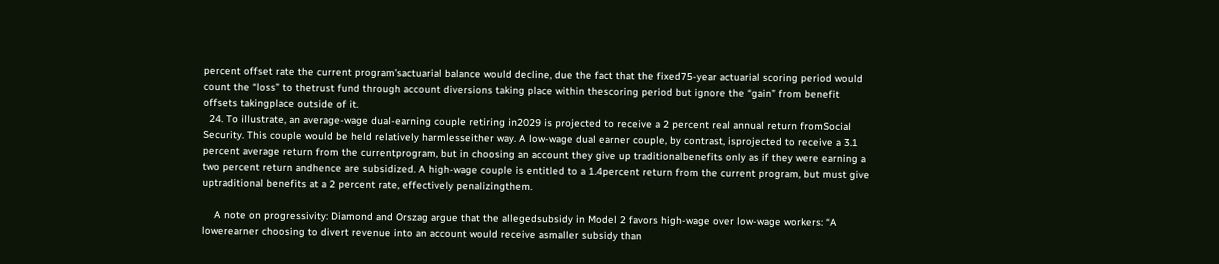percent offset rate the current program’sactuarial balance would decline, due the fact that the fixed75‐year actuarial scoring period would count the “loss” to thetrust fund through account diversions taking place within thescoring period but ignore the “gain” from benefit offsets takingplace outside of it.
  24. To illustrate, an average‐wage dual‐earning couple retiring in2029 is projected to receive a 2 percent real annual return fromSocial Security. This couple would be held relatively harmlesseither way. A low‐wage dual earner couple, by contrast, isprojected to receive a 3.1 percent average return from the currentprogram, but in choosing an account they give up traditionalbenefits only as if they were earning a two percent return andhence are subsidized. A high‐wage couple is entitled to a 1.4percent return from the current program, but must give uptraditional benefits at a 2 percent rate, effectively penalizingthem.

    A note on progressivity: Diamond and Orszag argue that the allegedsubsidy in Model 2 favors high‐wage over low‐wage workers: “A lowerearner choosing to divert revenue into an account would receive asmaller subsidy than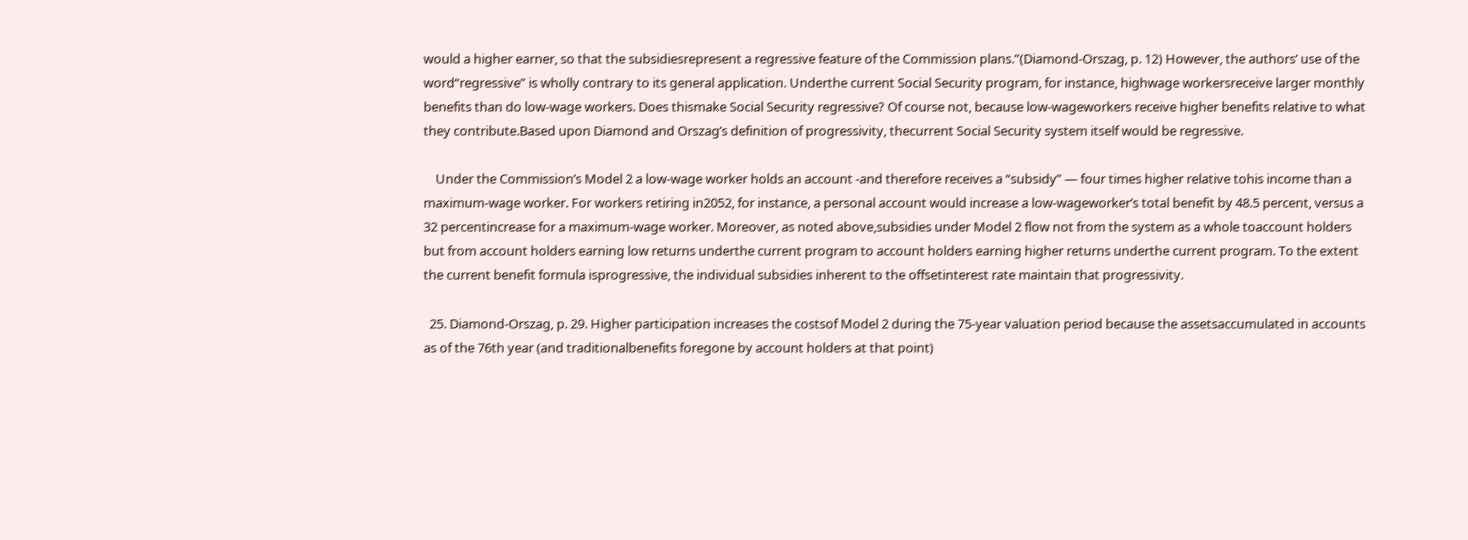would a higher earner, so that the subsidiesrepresent a regressive feature of the Commission plans.”(Diamond-Orszag, p. 12) However, the authors’ use of the word“regressive” is wholly contrary to its general application. Underthe current Social Security program, for instance, highwage workersreceive larger monthly benefits than do low‐wage workers. Does thismake Social Security regressive? Of course not, because low‐wageworkers receive higher benefits relative to what they contribute.Based upon Diamond and Orszag’s definition of progressivity, thecurrent Social Security system itself would be regressive.

    Under the Commission’s Model 2 a low‐wage worker holds an account ‑and therefore receives a “subsidy” — four times higher relative tohis income than a maximum‐wage worker. For workers retiring in2052, for instance, a personal account would increase a low‐wageworker’s total benefit by 48.5 percent, versus a 32 percentincrease for a maximum‐wage worker. Moreover, as noted above,subsidies under Model 2 flow not from the system as a whole toaccount holders but from account holders earning low returns underthe current program to account holders earning higher returns underthe current program. To the extent the current benefit formula isprogressive, the individual subsidies inherent to the offsetinterest rate maintain that progressivity.

  25. Diamond‐Orszag, p. 29. Higher participation increases the costsof Model 2 during the 75‐year valuation period because the assetsaccumulated in accounts as of the 76th year (and traditionalbenefits foregone by account holders at that point)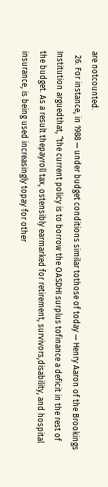are notcounted.
  26. For instance, in 1988 — under budget conditions similar tothose of today — Henry Aaron of the Brookings Institution arguedthat, “the current policy is to borrow the OASDHI surplus tofinance a deficit in the rest of the budget. As a result thepayroll tax, ostensibly earmarked for retirement, survivors,disability, and hospital insurance, is being used increasingly topay for other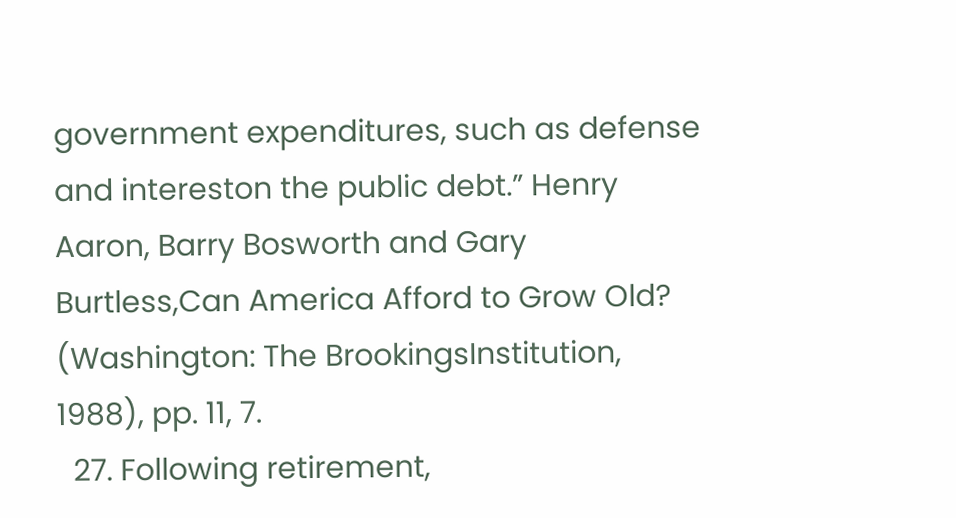government expenditures, such as defense and intereston the public debt.” Henry Aaron, Barry Bosworth and Gary Burtless,Can America Afford to Grow Old? (Washington: The BrookingsInstitution, 1988), pp. 11, 7.
  27. Following retirement,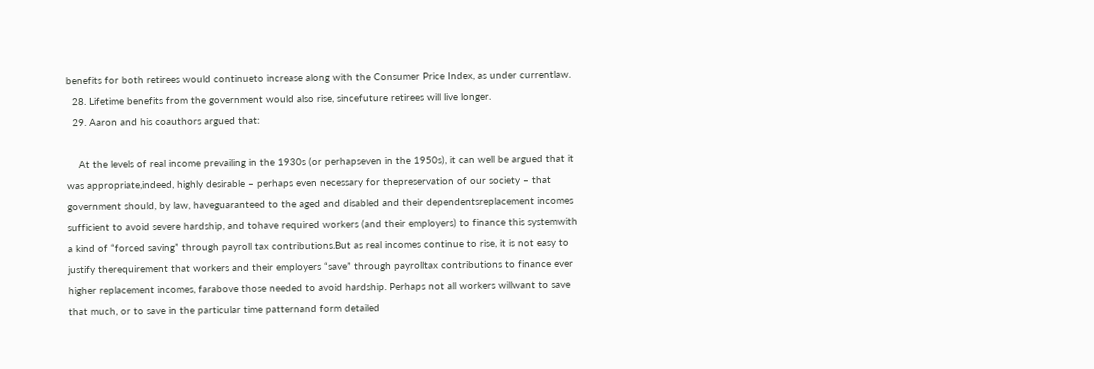benefits for both retirees would continueto increase along with the Consumer Price Index, as under currentlaw.
  28. Lifetime benefits from the government would also rise, sincefuture retirees will live longer.
  29. Aaron and his coauthors argued that:

    At the levels of real income prevailing in the 1930s (or perhapseven in the 1950s), it can well be argued that it was appropriate,indeed, highly desirable – perhaps even necessary for thepreservation of our society – that government should, by law, haveguaranteed to the aged and disabled and their dependentsreplacement incomes sufficient to avoid severe hardship, and tohave required workers (and their employers) to finance this systemwith a kind of “forced saving” through payroll tax contributions.But as real incomes continue to rise, it is not easy to justify therequirement that workers and their employers “save” through payrolltax contributions to finance ever higher replacement incomes, farabove those needed to avoid hardship. Perhaps not all workers willwant to save that much, or to save in the particular time patternand form detailed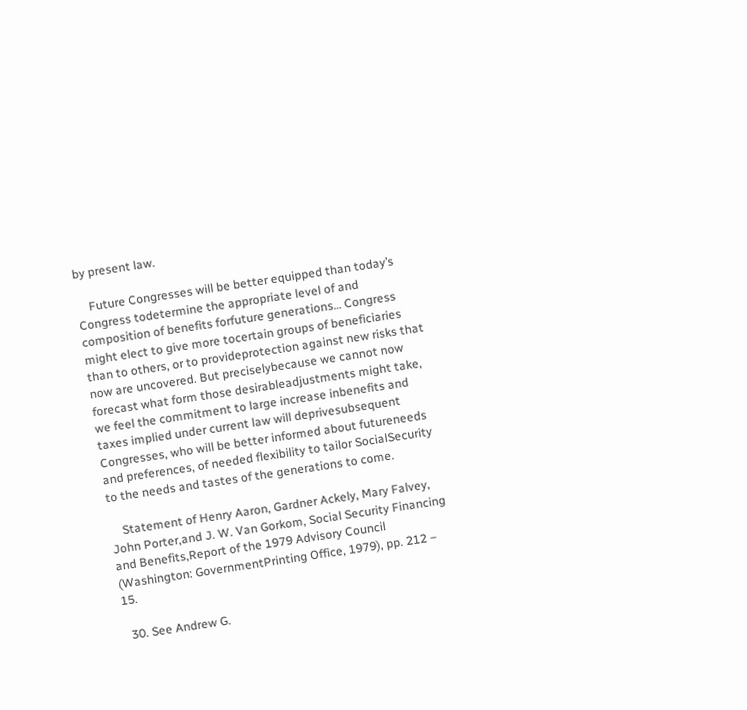by present law.

    Future Congresses will be better equipped than today’s Congress todetermine the appropriate level of and composition of benefits forfuture generations… Congress might elect to give more tocertain groups of beneficiaries than to others, or to provideprotection against new risks that now are uncovered. But preciselybecause we cannot now forecast what form those desirableadjustments might take, we feel the commitment to large increase inbenefits and taxes implied under current law will deprivesubsequent Congresses, who will be better informed about futureneeds and preferences, of needed flexibility to tailor SocialSecurity to the needs and tastes of the generations to come.

    Statement of Henry Aaron, Gardner Ackely, Mary Falvey, John Porter,and J. W. Van Gorkom, Social Security Financing and Benefits,Report of the 1979 Advisory Council (Washington: GovernmentPrinting Office, 1979), pp. 212 – 15.

  30. See Andrew G.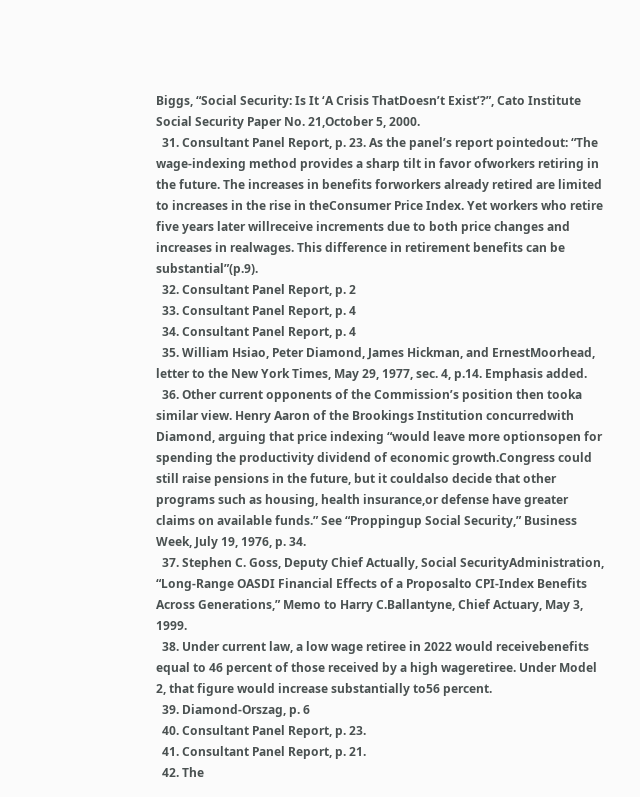Biggs, “Social Security: Is It ‘A Crisis ThatDoesn’t Exist’?”, Cato Institute Social Security Paper No. 21,October 5, 2000.
  31. Consultant Panel Report, p. 23. As the panel’s report pointedout: “The wage‐indexing method provides a sharp tilt in favor ofworkers retiring in the future. The increases in benefits forworkers already retired are limited to increases in the rise in theConsumer Price Index. Yet workers who retire five years later willreceive increments due to both price changes and increases in realwages. This difference in retirement benefits can be substantial”(p.9).
  32. Consultant Panel Report, p. 2
  33. Consultant Panel Report, p. 4
  34. Consultant Panel Report, p. 4
  35. William Hsiao, Peter Diamond, James Hickman, and ErnestMoorhead, letter to the New York Times, May 29, 1977, sec. 4, p.14. Emphasis added.
  36. Other current opponents of the Commission’s position then tooka similar view. Henry Aaron of the Brookings Institution concurredwith Diamond, arguing that price indexing “would leave more optionsopen for spending the productivity dividend of economic growth.Congress could still raise pensions in the future, but it couldalso decide that other programs such as housing, health insurance,or defense have greater claims on available funds.” See “Proppingup Social Security,” Business Week, July 19, 1976, p. 34.
  37. Stephen C. Goss, Deputy Chief Actually, Social SecurityAdministration, “Long‐Range OASDI Financial Effects of a Proposalto CPI‐Index Benefits Across Generations,” Memo to Harry C.Ballantyne, Chief Actuary, May 3, 1999.
  38. Under current law, a low wage retiree in 2022 would receivebenefits equal to 46 percent of those received by a high wageretiree. Under Model 2, that figure would increase substantially to56 percent.
  39. Diamond‐Orszag, p. 6
  40. Consultant Panel Report, p. 23.
  41. Consultant Panel Report, p. 21.
  42. The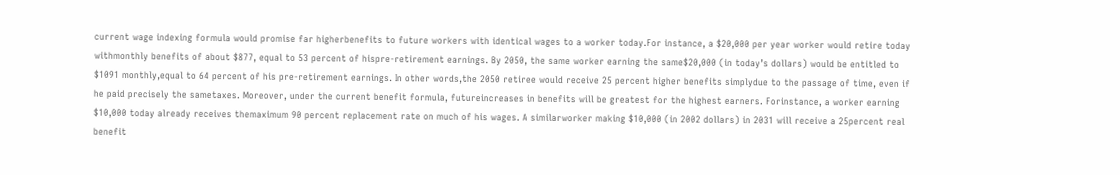current wage indexing formula would promise far higherbenefits to future workers with identical wages to a worker today.For instance, a $20,000 per year worker would retire today withmonthly benefits of about $877, equal to 53 percent of hispre‐retirement earnings. By 2050, the same worker earning the same$20,000 (in today’s dollars) would be entitled to $1091 monthly,equal to 64 percent of his pre‐retirement earnings. In other words,the 2050 retiree would receive 25 percent higher benefits simplydue to the passage of time, even if he paid precisely the sametaxes. Moreover, under the current benefit formula, futureincreases in benefits will be greatest for the highest earners. Forinstance, a worker earning $10,000 today already receives themaximum 90 percent replacement rate on much of his wages. A similarworker making $10,000 (in 2002 dollars) in 2031 will receive a 25percent real benefit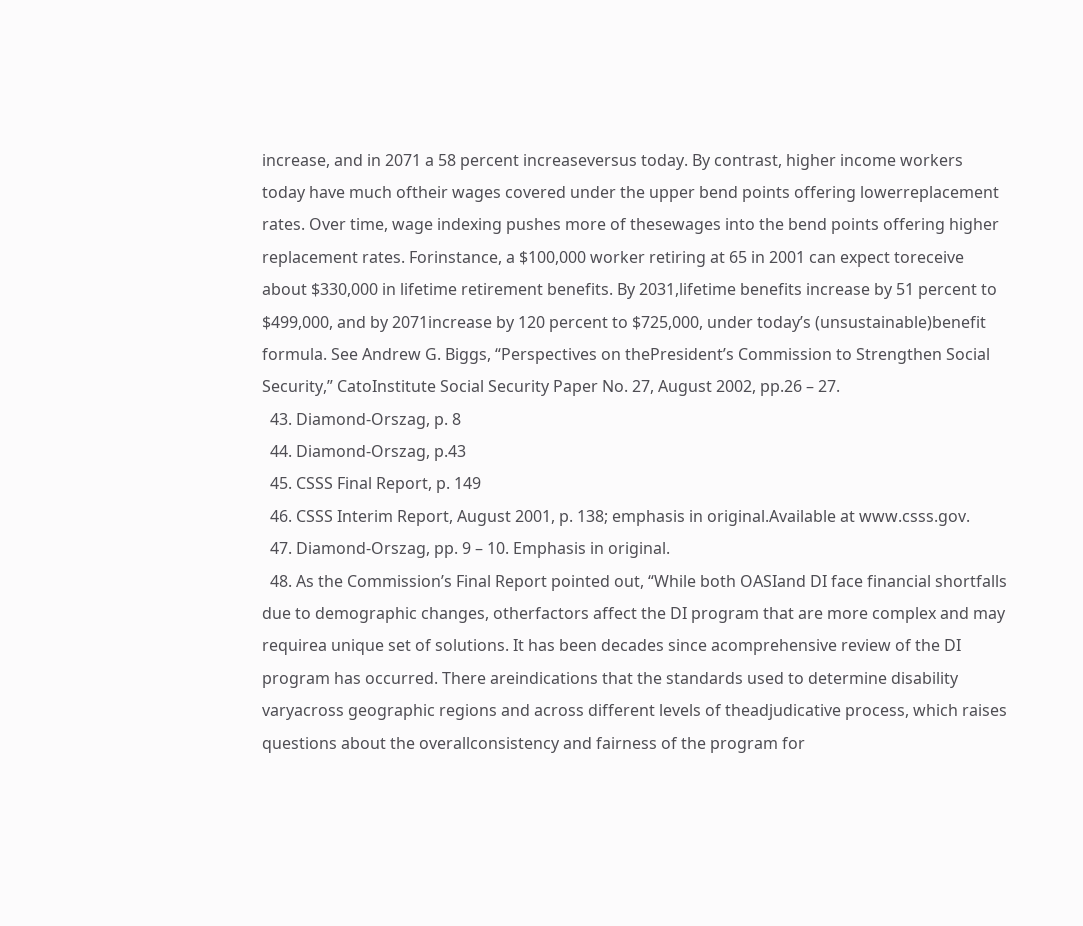increase, and in 2071 a 58 percent increaseversus today. By contrast, higher income workers today have much oftheir wages covered under the upper bend points offering lowerreplacement rates. Over time, wage indexing pushes more of thesewages into the bend points offering higher replacement rates. Forinstance, a $100,000 worker retiring at 65 in 2001 can expect toreceive about $330,000 in lifetime retirement benefits. By 2031,lifetime benefits increase by 51 percent to $499,000, and by 2071increase by 120 percent to $725,000, under today’s (unsustainable)benefit formula. See Andrew G. Biggs, “Perspectives on thePresident’s Commission to Strengthen Social Security,” CatoInstitute Social Security Paper No. 27, August 2002, pp.26 – 27.
  43. Diamond‐Orszag, p. 8
  44. Diamond‐Orszag, p.43
  45. CSSS Final Report, p. 149
  46. CSSS Interim Report, August 2001, p. 138; emphasis in original.Available at www.csss.gov.
  47. Diamond‐Orszag, pp. 9 – 10. Emphasis in original.
  48. As the Commission’s Final Report pointed out, “While both OASIand DI face financial shortfalls due to demographic changes, otherfactors affect the DI program that are more complex and may requirea unique set of solutions. It has been decades since acomprehensive review of the DI program has occurred. There areindications that the standards used to determine disability varyacross geographic regions and across different levels of theadjudicative process, which raises questions about the overallconsistency and fairness of the program for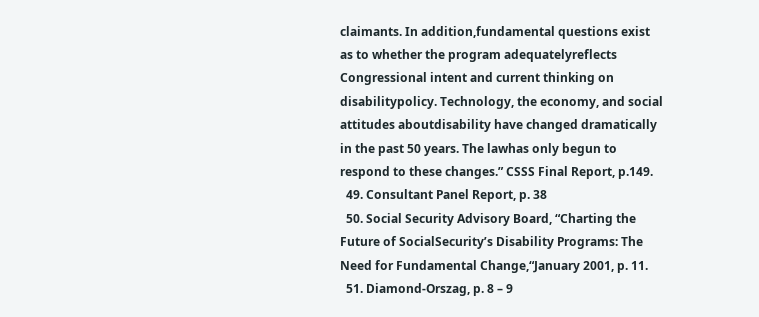claimants. In addition,fundamental questions exist as to whether the program adequatelyreflects Congressional intent and current thinking on disabilitypolicy. Technology, the economy, and social attitudes aboutdisability have changed dramatically in the past 50 years. The lawhas only begun to respond to these changes.” CSSS Final Report, p.149.
  49. Consultant Panel Report, p. 38
  50. Social Security Advisory Board, “Charting the Future of SocialSecurity’s Disability Programs: The Need for Fundamental Change,“January 2001, p. 11.
  51. Diamond‐Orszag, p. 8 – 9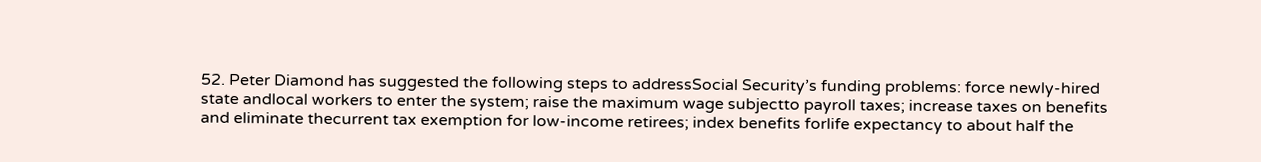52. Peter Diamond has suggested the following steps to addressSocial Security’s funding problems: force newly‐hired state andlocal workers to enter the system; raise the maximum wage subjectto payroll taxes; increase taxes on benefits and eliminate thecurrent tax exemption for low‐income retirees; index benefits forlife expectancy to about half the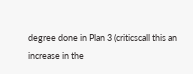degree done in Plan 3 (criticscall this an increase in the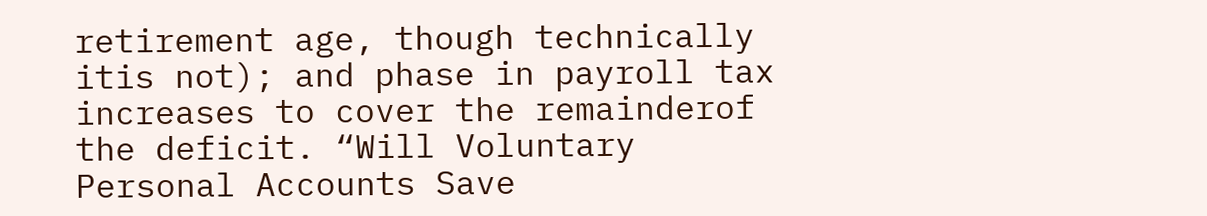retirement age, though technically itis not); and phase in payroll tax increases to cover the remainderof the deficit. “Will Voluntary Personal Accounts Save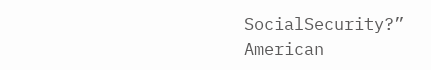SocialSecurity?” American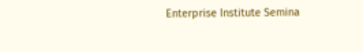Enterprise Institute Semina